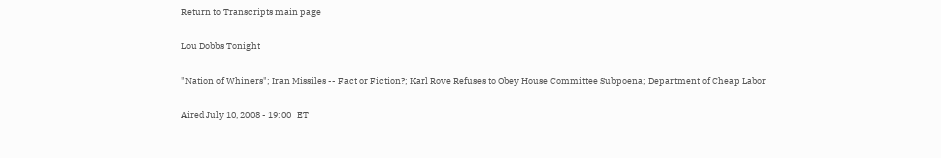Return to Transcripts main page

Lou Dobbs Tonight

"Nation of Whiners"; Iran Missiles -- Fact or Fiction?; Karl Rove Refuses to Obey House Committee Subpoena; Department of Cheap Labor

Aired July 10, 2008 - 19:00   ET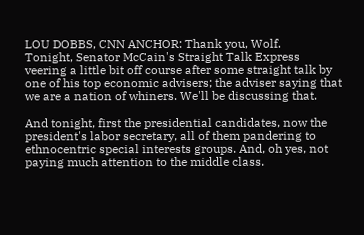LOU DOBBS, CNN ANCHOR: Thank you, Wolf.
Tonight, Senator McCain's Straight Talk Express veering a little bit off course after some straight talk by one of his top economic advisers; the adviser saying that we are a nation of whiners. We'll be discussing that.

And tonight, first the presidential candidates, now the president's labor secretary, all of them pandering to ethnocentric special interests groups. And, oh yes, not paying much attention to the middle class.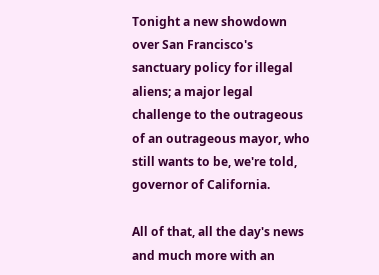Tonight a new showdown over San Francisco's sanctuary policy for illegal aliens; a major legal challenge to the outrageous of an outrageous mayor, who still wants to be, we're told, governor of California.

All of that, all the day's news and much more with an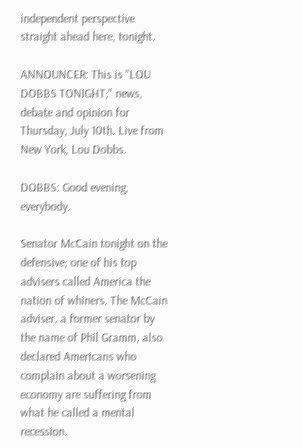independent perspective straight ahead here, tonight.

ANNOUNCER: This is "LOU DOBBS TONIGHT;" news, debate and opinion for Thursday, July 10th. Live from New York, Lou Dobbs.

DOBBS: Good evening, everybody.

Senator McCain tonight on the defensive; one of his top advisers called America the nation of whiners. The McCain adviser, a former senator by the name of Phil Gramm, also declared Americans who complain about a worsening economy are suffering from what he called a mental recession.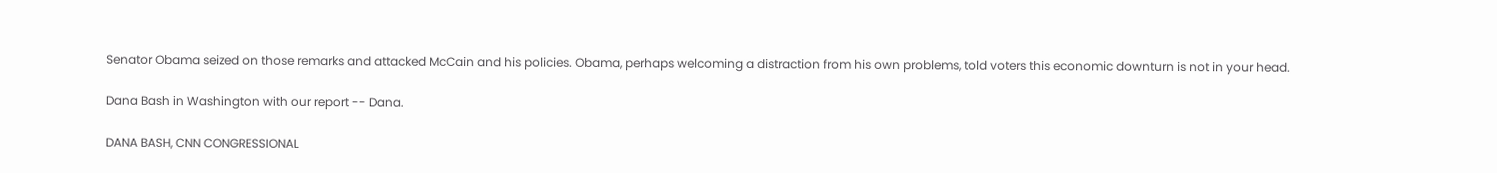Senator Obama seized on those remarks and attacked McCain and his policies. Obama, perhaps welcoming a distraction from his own problems, told voters this economic downturn is not in your head.

Dana Bash in Washington with our report -- Dana.

DANA BASH, CNN CONGRESSIONAL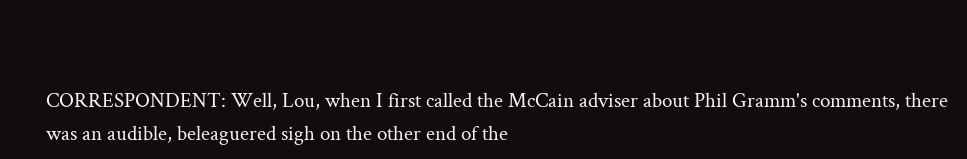CORRESPONDENT: Well, Lou, when I first called the McCain adviser about Phil Gramm's comments, there was an audible, beleaguered sigh on the other end of the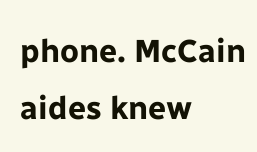phone. McCain aides knew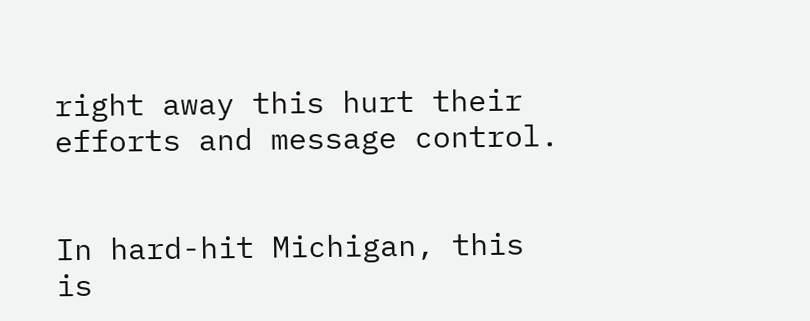right away this hurt their efforts and message control.


In hard-hit Michigan, this is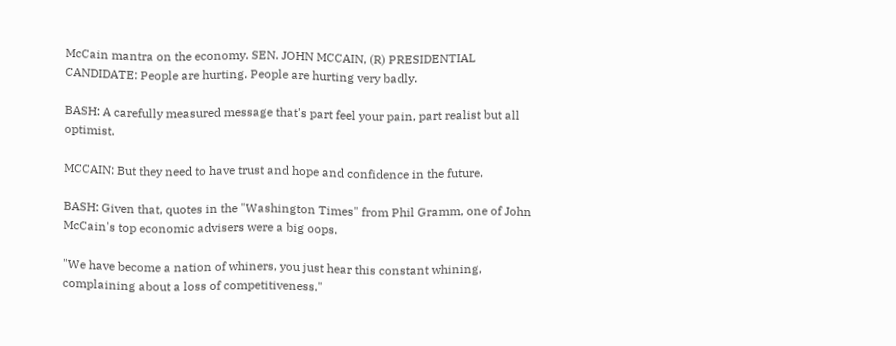McCain mantra on the economy. SEN. JOHN MCCAIN, (R) PRESIDENTIAL CANDIDATE: People are hurting. People are hurting very badly.

BASH: A carefully measured message that's part feel your pain, part realist but all optimist.

MCCAIN: But they need to have trust and hope and confidence in the future.

BASH: Given that, quotes in the "Washington Times" from Phil Gramm, one of John McCain's top economic advisers were a big oops.

"We have become a nation of whiners, you just hear this constant whining, complaining about a loss of competitiveness."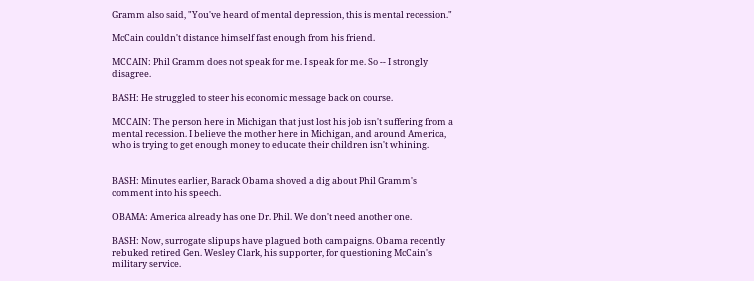Gramm also said, "You've heard of mental depression, this is mental recession."

McCain couldn't distance himself fast enough from his friend.

MCCAIN: Phil Gramm does not speak for me. I speak for me. So -- I strongly disagree.

BASH: He struggled to steer his economic message back on course.

MCCAIN: The person here in Michigan that just lost his job isn't suffering from a mental recession. I believe the mother here in Michigan, and around America, who is trying to get enough money to educate their children isn't whining.


BASH: Minutes earlier, Barack Obama shoved a dig about Phil Gramm's comment into his speech.

OBAMA: America already has one Dr. Phil. We don't need another one.

BASH: Now, surrogate slipups have plagued both campaigns. Obama recently rebuked retired Gen. Wesley Clark, his supporter, for questioning McCain's military service.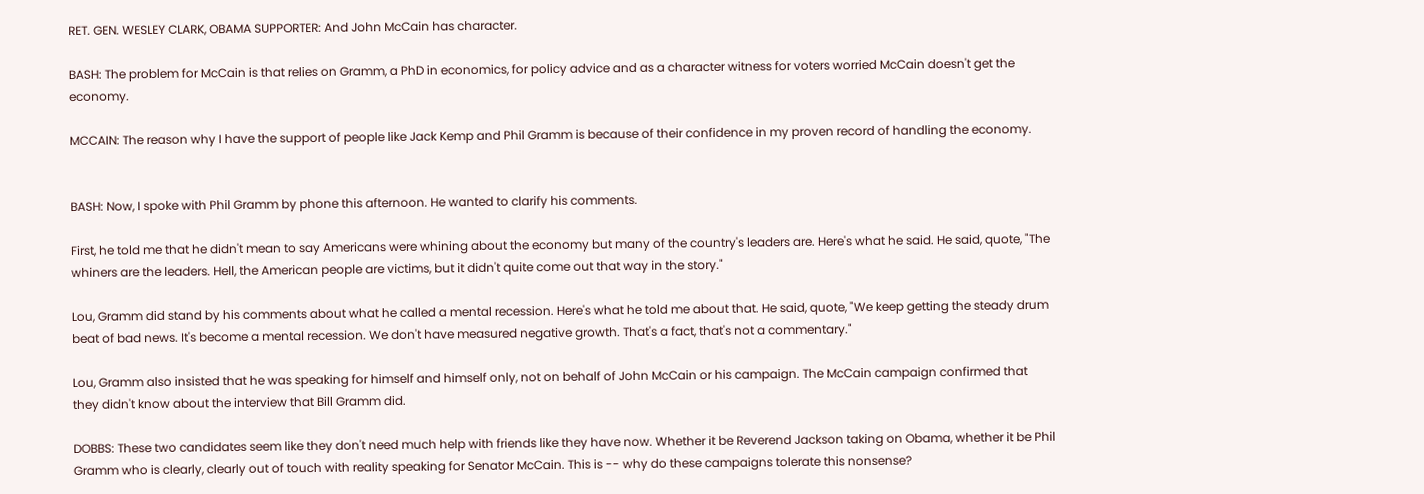RET. GEN. WESLEY CLARK, OBAMA SUPPORTER: And John McCain has character.

BASH: The problem for McCain is that relies on Gramm, a PhD in economics, for policy advice and as a character witness for voters worried McCain doesn't get the economy.

MCCAIN: The reason why I have the support of people like Jack Kemp and Phil Gramm is because of their confidence in my proven record of handling the economy.


BASH: Now, I spoke with Phil Gramm by phone this afternoon. He wanted to clarify his comments.

First, he told me that he didn't mean to say Americans were whining about the economy but many of the country's leaders are. Here's what he said. He said, quote, "The whiners are the leaders. Hell, the American people are victims, but it didn't quite come out that way in the story."

Lou, Gramm did stand by his comments about what he called a mental recession. Here's what he told me about that. He said, quote, "We keep getting the steady drum beat of bad news. It's become a mental recession. We don't have measured negative growth. That's a fact, that's not a commentary."

Lou, Gramm also insisted that he was speaking for himself and himself only, not on behalf of John McCain or his campaign. The McCain campaign confirmed that they didn't know about the interview that Bill Gramm did.

DOBBS: These two candidates seem like they don't need much help with friends like they have now. Whether it be Reverend Jackson taking on Obama, whether it be Phil Gramm who is clearly, clearly out of touch with reality speaking for Senator McCain. This is -- why do these campaigns tolerate this nonsense?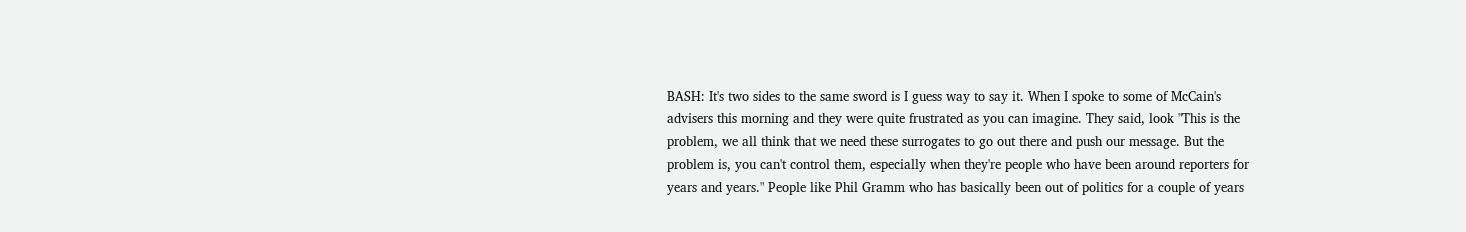BASH: It's two sides to the same sword is I guess way to say it. When I spoke to some of McCain's advisers this morning and they were quite frustrated as you can imagine. They said, look "This is the problem, we all think that we need these surrogates to go out there and push our message. But the problem is, you can't control them, especially when they're people who have been around reporters for years and years." People like Phil Gramm who has basically been out of politics for a couple of years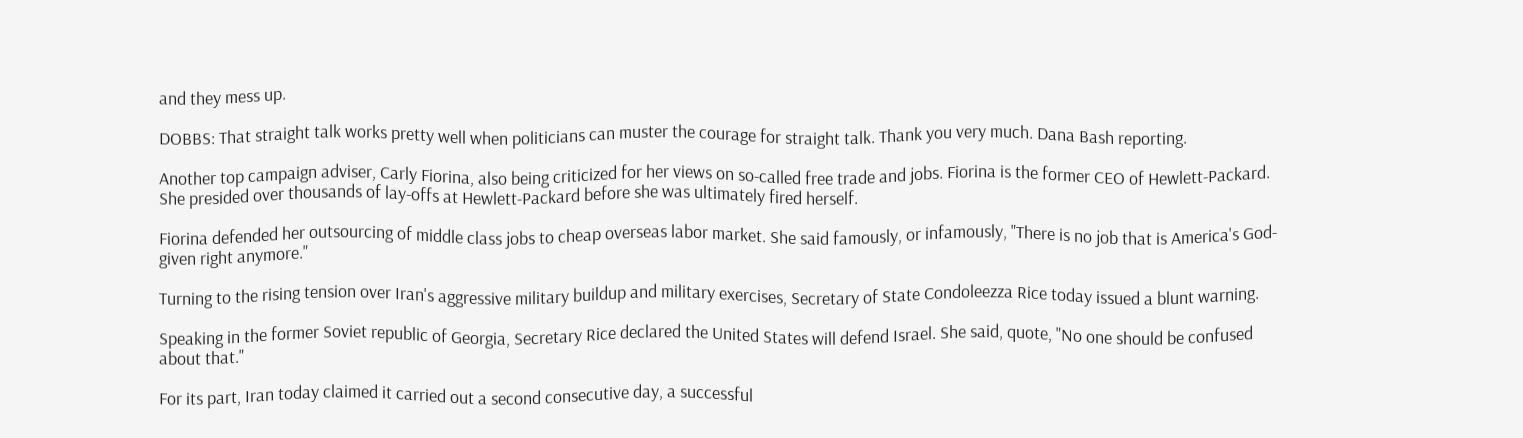and they mess up.

DOBBS: That straight talk works pretty well when politicians can muster the courage for straight talk. Thank you very much. Dana Bash reporting.

Another top campaign adviser, Carly Fiorina, also being criticized for her views on so-called free trade and jobs. Fiorina is the former CEO of Hewlett-Packard. She presided over thousands of lay-offs at Hewlett-Packard before she was ultimately fired herself.

Fiorina defended her outsourcing of middle class jobs to cheap overseas labor market. She said famously, or infamously, "There is no job that is America's God-given right anymore."

Turning to the rising tension over Iran's aggressive military buildup and military exercises, Secretary of State Condoleezza Rice today issued a blunt warning.

Speaking in the former Soviet republic of Georgia, Secretary Rice declared the United States will defend Israel. She said, quote, "No one should be confused about that."

For its part, Iran today claimed it carried out a second consecutive day, a successful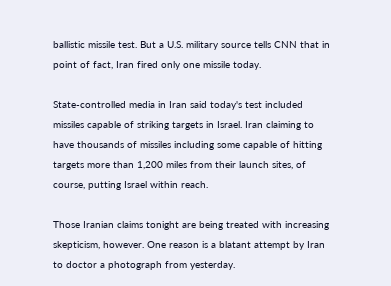ballistic missile test. But a U.S. military source tells CNN that in point of fact, Iran fired only one missile today.

State-controlled media in Iran said today's test included missiles capable of striking targets in Israel. Iran claiming to have thousands of missiles including some capable of hitting targets more than 1,200 miles from their launch sites, of course, putting Israel within reach.

Those Iranian claims tonight are being treated with increasing skepticism, however. One reason is a blatant attempt by Iran to doctor a photograph from yesterday.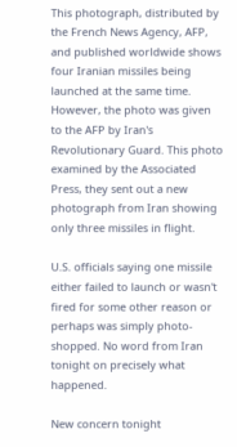This photograph, distributed by the French News Agency, AFP, and published worldwide shows four Iranian missiles being launched at the same time. However, the photo was given to the AFP by Iran's Revolutionary Guard. This photo examined by the Associated Press, they sent out a new photograph from Iran showing only three missiles in flight.

U.S. officials saying one missile either failed to launch or wasn't fired for some other reason or perhaps was simply photo- shopped. No word from Iran tonight on precisely what happened.

New concern tonight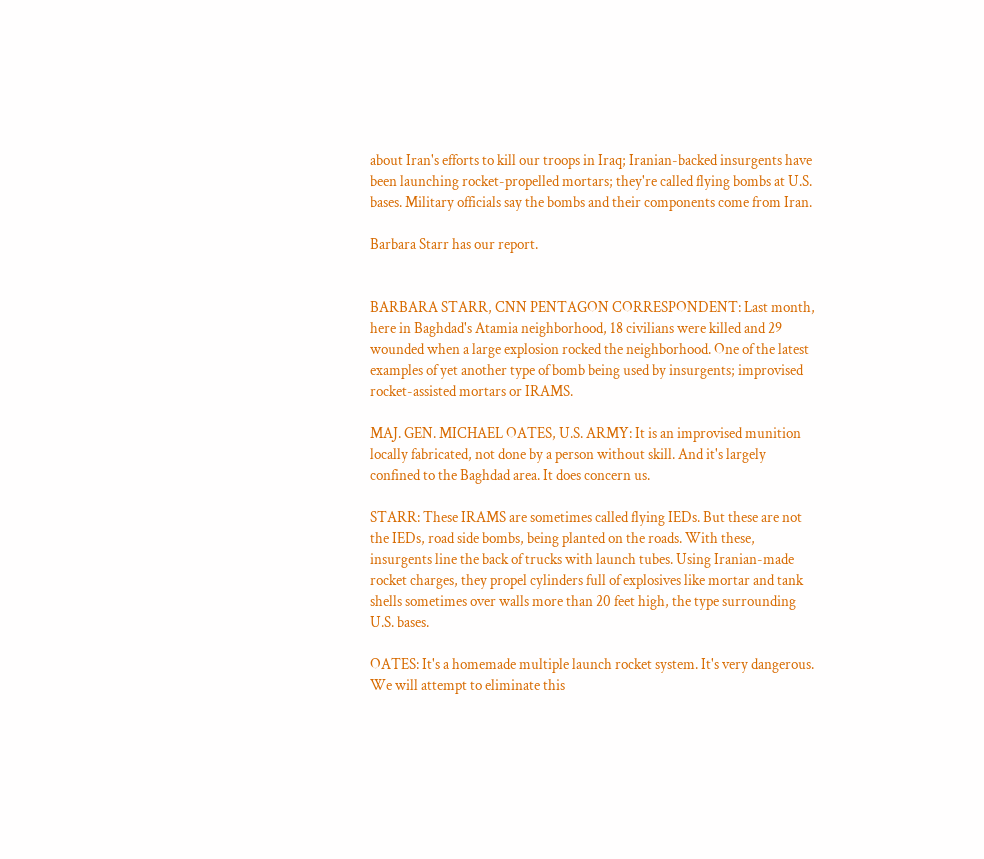about Iran's efforts to kill our troops in Iraq; Iranian-backed insurgents have been launching rocket-propelled mortars; they're called flying bombs at U.S. bases. Military officials say the bombs and their components come from Iran.

Barbara Starr has our report.


BARBARA STARR, CNN PENTAGON CORRESPONDENT: Last month, here in Baghdad's Atamia neighborhood, 18 civilians were killed and 29 wounded when a large explosion rocked the neighborhood. One of the latest examples of yet another type of bomb being used by insurgents; improvised rocket-assisted mortars or IRAMS.

MAJ. GEN. MICHAEL OATES, U.S. ARMY: It is an improvised munition locally fabricated, not done by a person without skill. And it's largely confined to the Baghdad area. It does concern us.

STARR: These IRAMS are sometimes called flying IEDs. But these are not the IEDs, road side bombs, being planted on the roads. With these, insurgents line the back of trucks with launch tubes. Using Iranian-made rocket charges, they propel cylinders full of explosives like mortar and tank shells sometimes over walls more than 20 feet high, the type surrounding U.S. bases.

OATES: It's a homemade multiple launch rocket system. It's very dangerous. We will attempt to eliminate this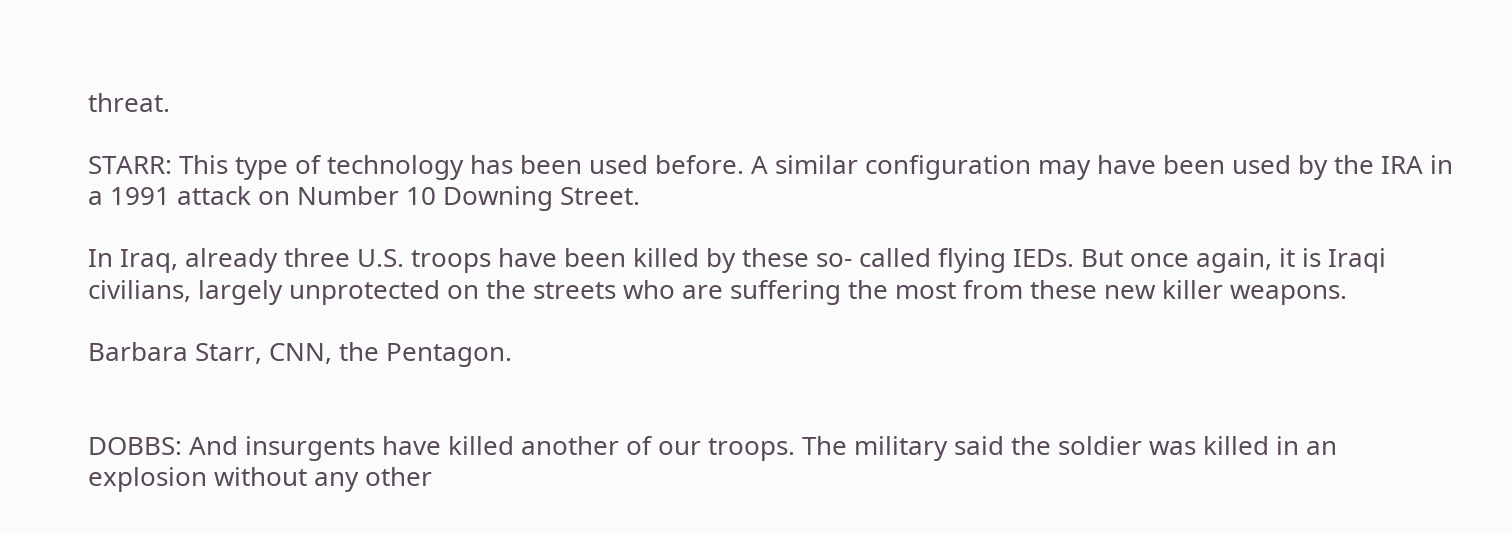threat.

STARR: This type of technology has been used before. A similar configuration may have been used by the IRA in a 1991 attack on Number 10 Downing Street.

In Iraq, already three U.S. troops have been killed by these so- called flying IEDs. But once again, it is Iraqi civilians, largely unprotected on the streets who are suffering the most from these new killer weapons.

Barbara Starr, CNN, the Pentagon.


DOBBS: And insurgents have killed another of our troops. The military said the soldier was killed in an explosion without any other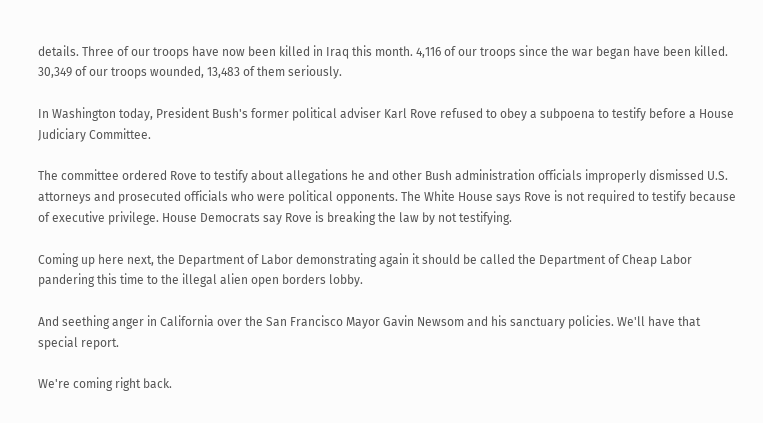details. Three of our troops have now been killed in Iraq this month. 4,116 of our troops since the war began have been killed. 30,349 of our troops wounded, 13,483 of them seriously.

In Washington today, President Bush's former political adviser Karl Rove refused to obey a subpoena to testify before a House Judiciary Committee.

The committee ordered Rove to testify about allegations he and other Bush administration officials improperly dismissed U.S. attorneys and prosecuted officials who were political opponents. The White House says Rove is not required to testify because of executive privilege. House Democrats say Rove is breaking the law by not testifying.

Coming up here next, the Department of Labor demonstrating again it should be called the Department of Cheap Labor pandering this time to the illegal alien open borders lobby.

And seething anger in California over the San Francisco Mayor Gavin Newsom and his sanctuary policies. We'll have that special report.

We're coming right back.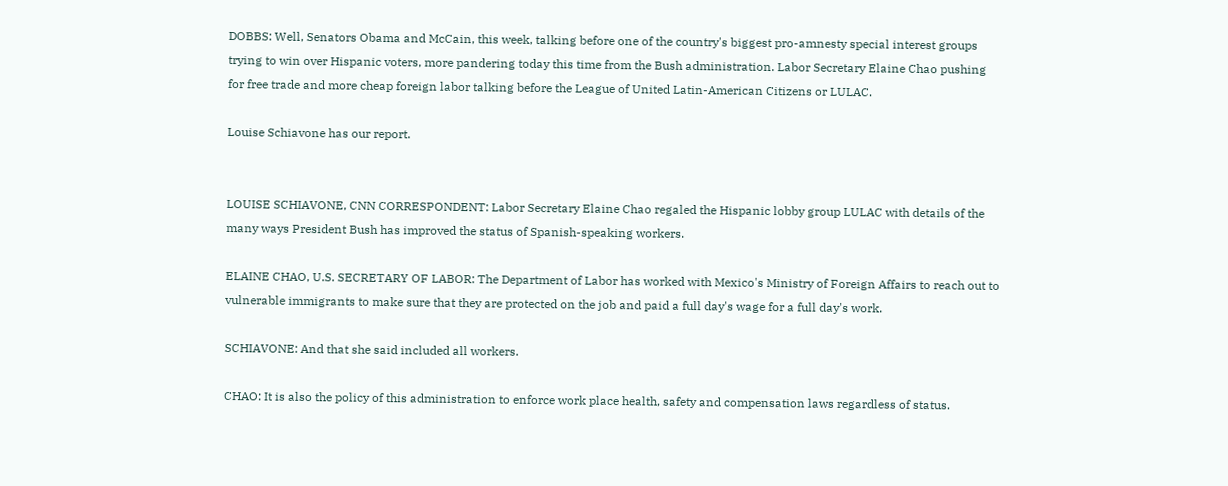DOBBS: Well, Senators Obama and McCain, this week, talking before one of the country's biggest pro-amnesty special interest groups trying to win over Hispanic voters, more pandering today this time from the Bush administration. Labor Secretary Elaine Chao pushing for free trade and more cheap foreign labor talking before the League of United Latin-American Citizens or LULAC.

Louise Schiavone has our report.


LOUISE SCHIAVONE, CNN CORRESPONDENT: Labor Secretary Elaine Chao regaled the Hispanic lobby group LULAC with details of the many ways President Bush has improved the status of Spanish-speaking workers.

ELAINE CHAO, U.S. SECRETARY OF LABOR: The Department of Labor has worked with Mexico's Ministry of Foreign Affairs to reach out to vulnerable immigrants to make sure that they are protected on the job and paid a full day's wage for a full day's work.

SCHIAVONE: And that she said included all workers.

CHAO: It is also the policy of this administration to enforce work place health, safety and compensation laws regardless of status.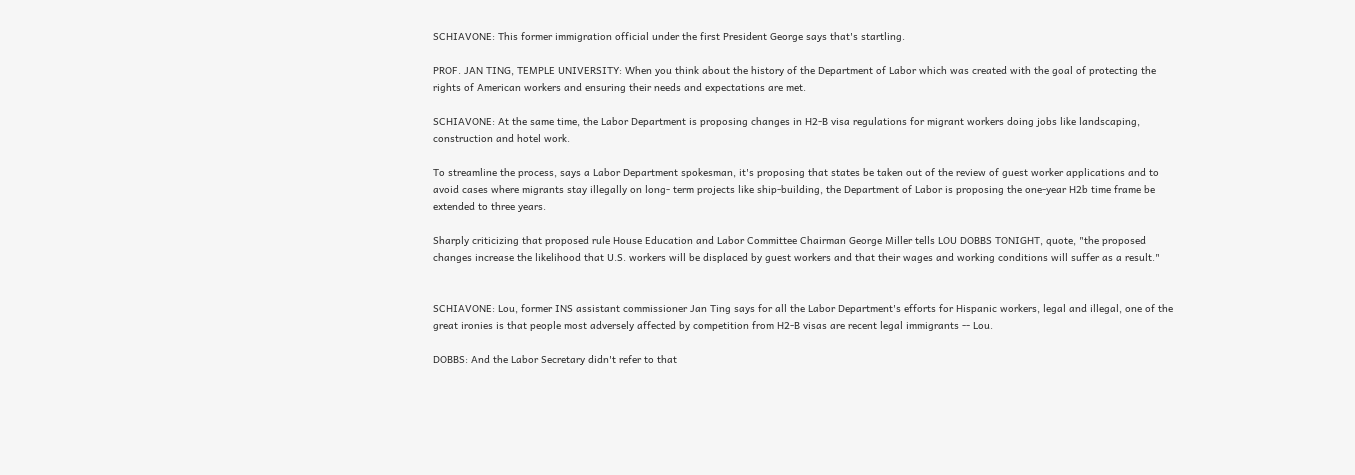SCHIAVONE: This former immigration official under the first President George says that's startling.

PROF. JAN TING, TEMPLE UNIVERSITY: When you think about the history of the Department of Labor which was created with the goal of protecting the rights of American workers and ensuring their needs and expectations are met.

SCHIAVONE: At the same time, the Labor Department is proposing changes in H2-B visa regulations for migrant workers doing jobs like landscaping, construction and hotel work.

To streamline the process, says a Labor Department spokesman, it's proposing that states be taken out of the review of guest worker applications and to avoid cases where migrants stay illegally on long- term projects like ship-building, the Department of Labor is proposing the one-year H2b time frame be extended to three years.

Sharply criticizing that proposed rule House Education and Labor Committee Chairman George Miller tells LOU DOBBS TONIGHT, quote, "the proposed changes increase the likelihood that U.S. workers will be displaced by guest workers and that their wages and working conditions will suffer as a result."


SCHIAVONE: Lou, former INS assistant commissioner Jan Ting says for all the Labor Department's efforts for Hispanic workers, legal and illegal, one of the great ironies is that people most adversely affected by competition from H2-B visas are recent legal immigrants -- Lou.

DOBBS: And the Labor Secretary didn't refer to that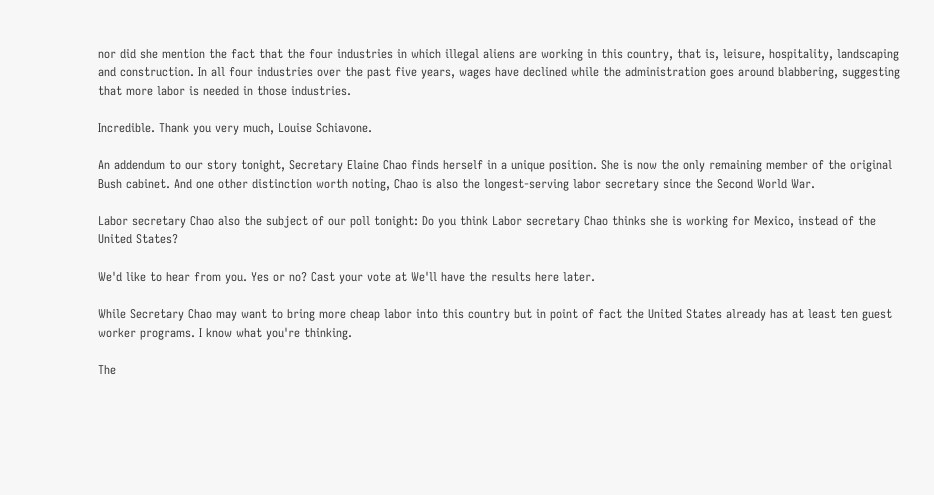nor did she mention the fact that the four industries in which illegal aliens are working in this country, that is, leisure, hospitality, landscaping and construction. In all four industries over the past five years, wages have declined while the administration goes around blabbering, suggesting that more labor is needed in those industries.

Incredible. Thank you very much, Louise Schiavone.

An addendum to our story tonight, Secretary Elaine Chao finds herself in a unique position. She is now the only remaining member of the original Bush cabinet. And one other distinction worth noting, Chao is also the longest-serving labor secretary since the Second World War.

Labor secretary Chao also the subject of our poll tonight: Do you think Labor secretary Chao thinks she is working for Mexico, instead of the United States?

We'd like to hear from you. Yes or no? Cast your vote at We'll have the results here later.

While Secretary Chao may want to bring more cheap labor into this country but in point of fact the United States already has at least ten guest worker programs. I know what you're thinking.

The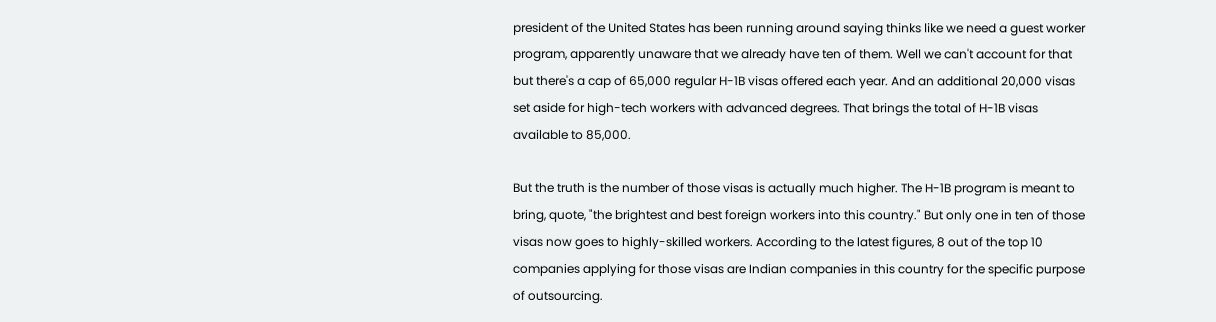president of the United States has been running around saying thinks like we need a guest worker program, apparently unaware that we already have ten of them. Well we can't account for that but there's a cap of 65,000 regular H-1B visas offered each year. And an additional 20,000 visas set aside for high-tech workers with advanced degrees. That brings the total of H-1B visas available to 85,000.

But the truth is the number of those visas is actually much higher. The H-1B program is meant to bring, quote, "the brightest and best foreign workers into this country." But only one in ten of those visas now goes to highly-skilled workers. According to the latest figures, 8 out of the top 10 companies applying for those visas are Indian companies in this country for the specific purpose of outsourcing.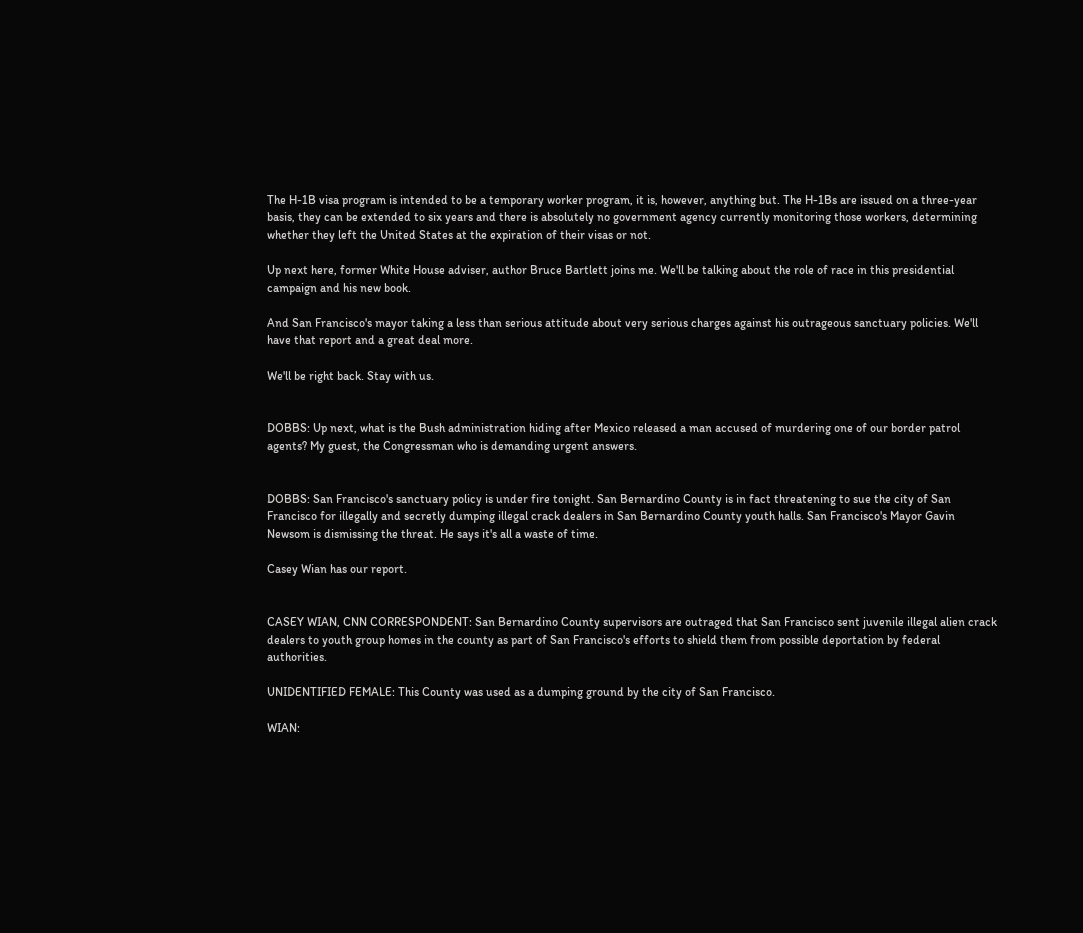The H-1B visa program is intended to be a temporary worker program, it is, however, anything but. The H-1Bs are issued on a three-year basis, they can be extended to six years and there is absolutely no government agency currently monitoring those workers, determining whether they left the United States at the expiration of their visas or not.

Up next here, former White House adviser, author Bruce Bartlett joins me. We'll be talking about the role of race in this presidential campaign and his new book.

And San Francisco's mayor taking a less than serious attitude about very serious charges against his outrageous sanctuary policies. We'll have that report and a great deal more.

We'll be right back. Stay with us.


DOBBS: Up next, what is the Bush administration hiding after Mexico released a man accused of murdering one of our border patrol agents? My guest, the Congressman who is demanding urgent answers.


DOBBS: San Francisco's sanctuary policy is under fire tonight. San Bernardino County is in fact threatening to sue the city of San Francisco for illegally and secretly dumping illegal crack dealers in San Bernardino County youth halls. San Francisco's Mayor Gavin Newsom is dismissing the threat. He says it's all a waste of time.

Casey Wian has our report.


CASEY WIAN, CNN CORRESPONDENT: San Bernardino County supervisors are outraged that San Francisco sent juvenile illegal alien crack dealers to youth group homes in the county as part of San Francisco's efforts to shield them from possible deportation by federal authorities.

UNIDENTIFIED FEMALE: This County was used as a dumping ground by the city of San Francisco.

WIAN: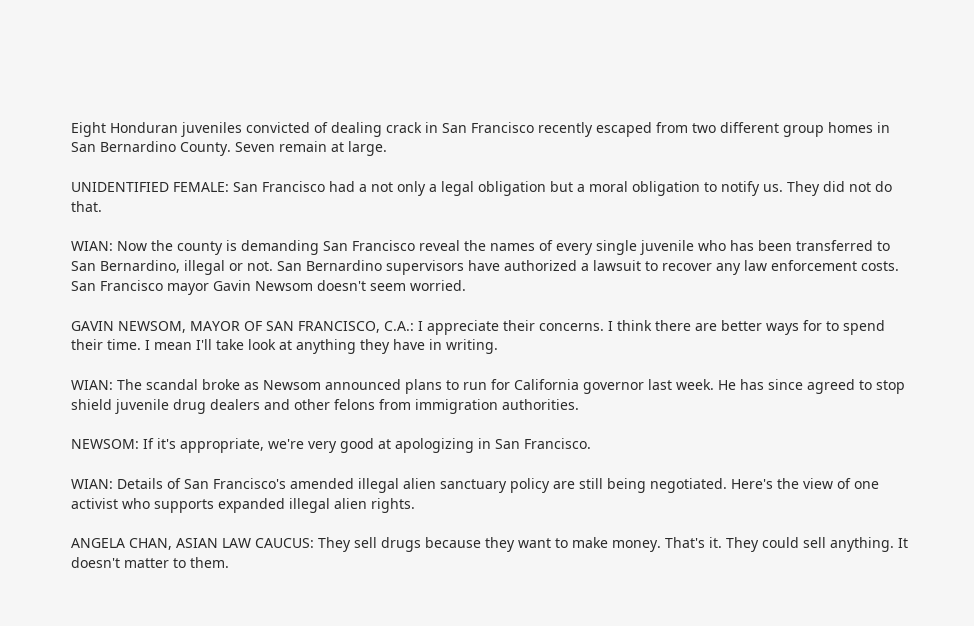Eight Honduran juveniles convicted of dealing crack in San Francisco recently escaped from two different group homes in San Bernardino County. Seven remain at large.

UNIDENTIFIED FEMALE: San Francisco had a not only a legal obligation but a moral obligation to notify us. They did not do that.

WIAN: Now the county is demanding San Francisco reveal the names of every single juvenile who has been transferred to San Bernardino, illegal or not. San Bernardino supervisors have authorized a lawsuit to recover any law enforcement costs. San Francisco mayor Gavin Newsom doesn't seem worried.

GAVIN NEWSOM, MAYOR OF SAN FRANCISCO, C.A.: I appreciate their concerns. I think there are better ways for to spend their time. I mean I'll take look at anything they have in writing.

WIAN: The scandal broke as Newsom announced plans to run for California governor last week. He has since agreed to stop shield juvenile drug dealers and other felons from immigration authorities.

NEWSOM: If it's appropriate, we're very good at apologizing in San Francisco.

WIAN: Details of San Francisco's amended illegal alien sanctuary policy are still being negotiated. Here's the view of one activist who supports expanded illegal alien rights.

ANGELA CHAN, ASIAN LAW CAUCUS: They sell drugs because they want to make money. That's it. They could sell anything. It doesn't matter to them.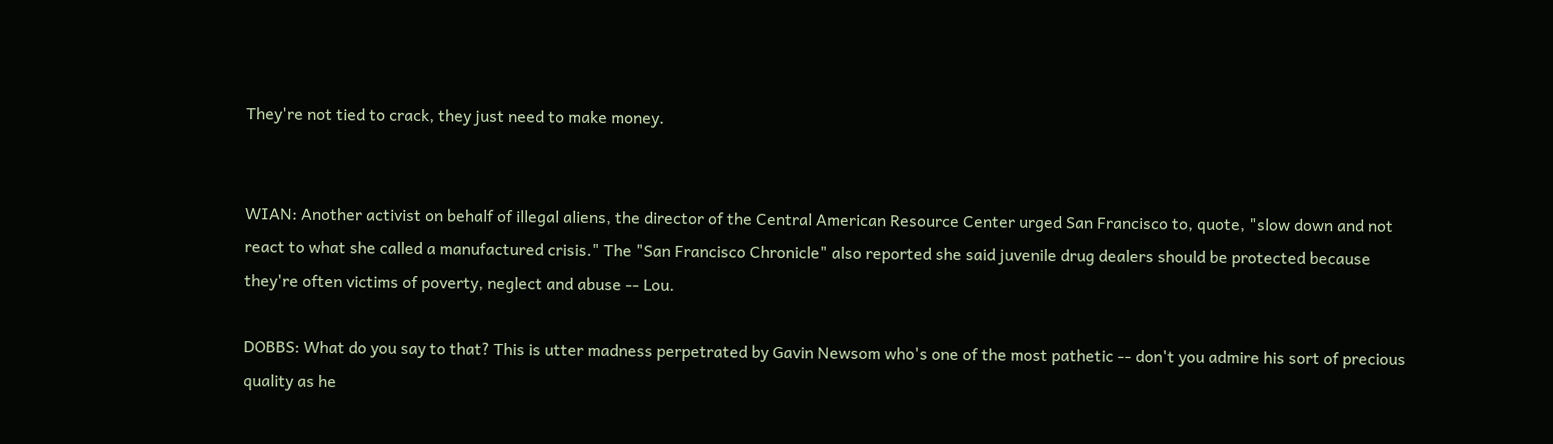They're not tied to crack, they just need to make money.


WIAN: Another activist on behalf of illegal aliens, the director of the Central American Resource Center urged San Francisco to, quote, "slow down and not react to what she called a manufactured crisis." The "San Francisco Chronicle" also reported she said juvenile drug dealers should be protected because they're often victims of poverty, neglect and abuse -- Lou.

DOBBS: What do you say to that? This is utter madness perpetrated by Gavin Newsom who's one of the most pathetic -- don't you admire his sort of precious quality as he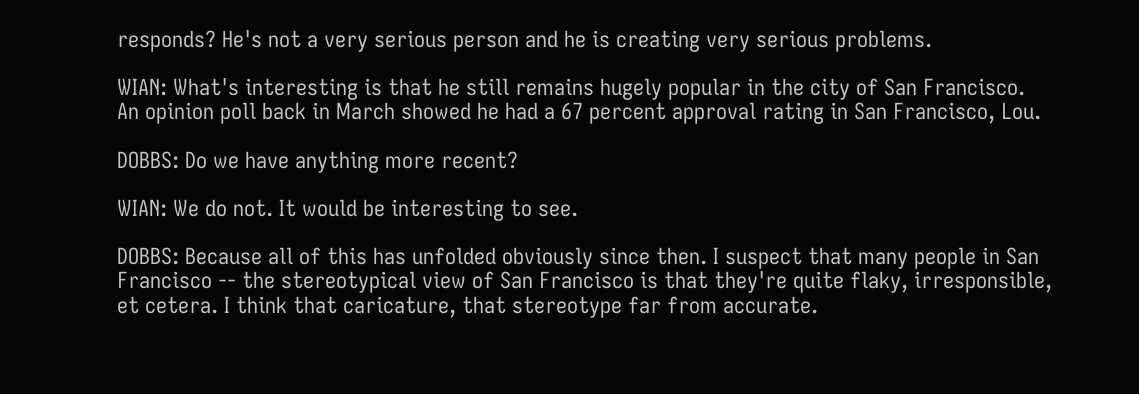responds? He's not a very serious person and he is creating very serious problems.

WIAN: What's interesting is that he still remains hugely popular in the city of San Francisco. An opinion poll back in March showed he had a 67 percent approval rating in San Francisco, Lou.

DOBBS: Do we have anything more recent?

WIAN: We do not. It would be interesting to see.

DOBBS: Because all of this has unfolded obviously since then. I suspect that many people in San Francisco -- the stereotypical view of San Francisco is that they're quite flaky, irresponsible, et cetera. I think that caricature, that stereotype far from accurate.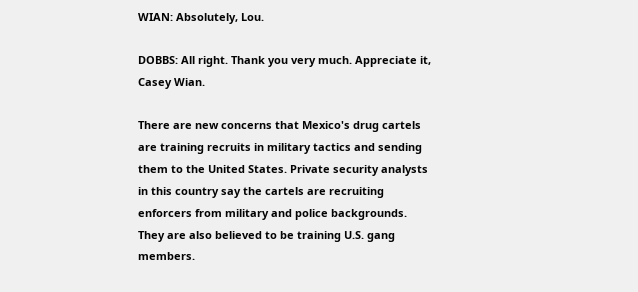WIAN: Absolutely, Lou.

DOBBS: All right. Thank you very much. Appreciate it, Casey Wian.

There are new concerns that Mexico's drug cartels are training recruits in military tactics and sending them to the United States. Private security analysts in this country say the cartels are recruiting enforcers from military and police backgrounds. They are also believed to be training U.S. gang members.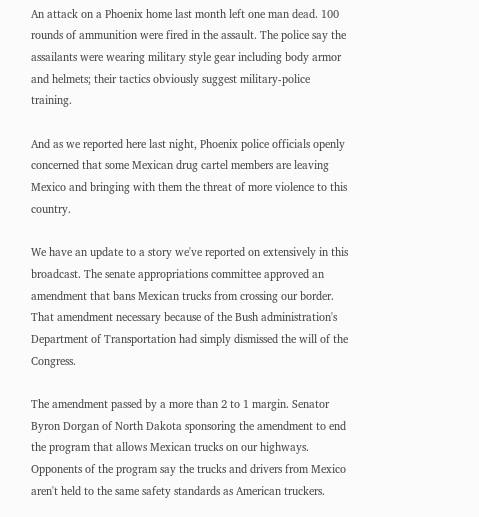An attack on a Phoenix home last month left one man dead. 100 rounds of ammunition were fired in the assault. The police say the assailants were wearing military style gear including body armor and helmets; their tactics obviously suggest military-police training.

And as we reported here last night, Phoenix police officials openly concerned that some Mexican drug cartel members are leaving Mexico and bringing with them the threat of more violence to this country.

We have an update to a story we've reported on extensively in this broadcast. The senate appropriations committee approved an amendment that bans Mexican trucks from crossing our border. That amendment necessary because of the Bush administration's Department of Transportation had simply dismissed the will of the Congress.

The amendment passed by a more than 2 to 1 margin. Senator Byron Dorgan of North Dakota sponsoring the amendment to end the program that allows Mexican trucks on our highways. Opponents of the program say the trucks and drivers from Mexico aren't held to the same safety standards as American truckers.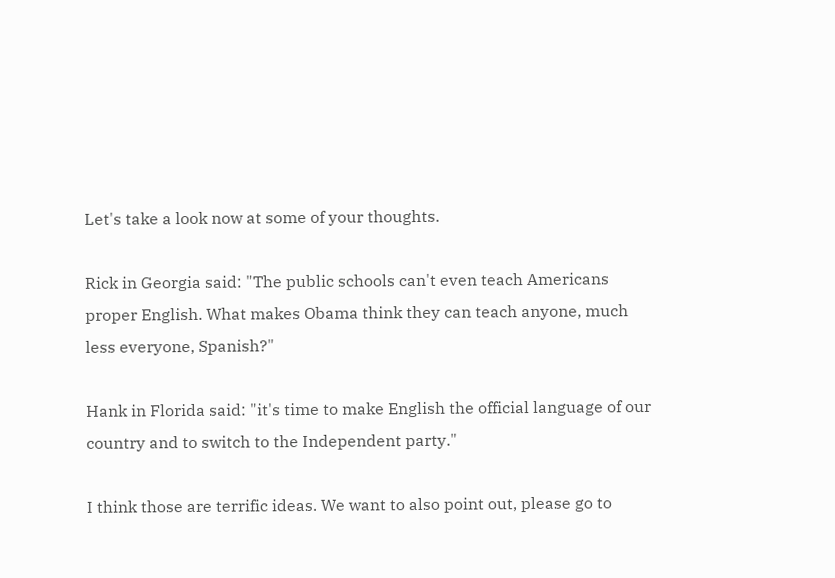Let's take a look now at some of your thoughts.

Rick in Georgia said: "The public schools can't even teach Americans proper English. What makes Obama think they can teach anyone, much less everyone, Spanish?"

Hank in Florida said: "it's time to make English the official language of our country and to switch to the Independent party."

I think those are terrific ideas. We want to also point out, please go to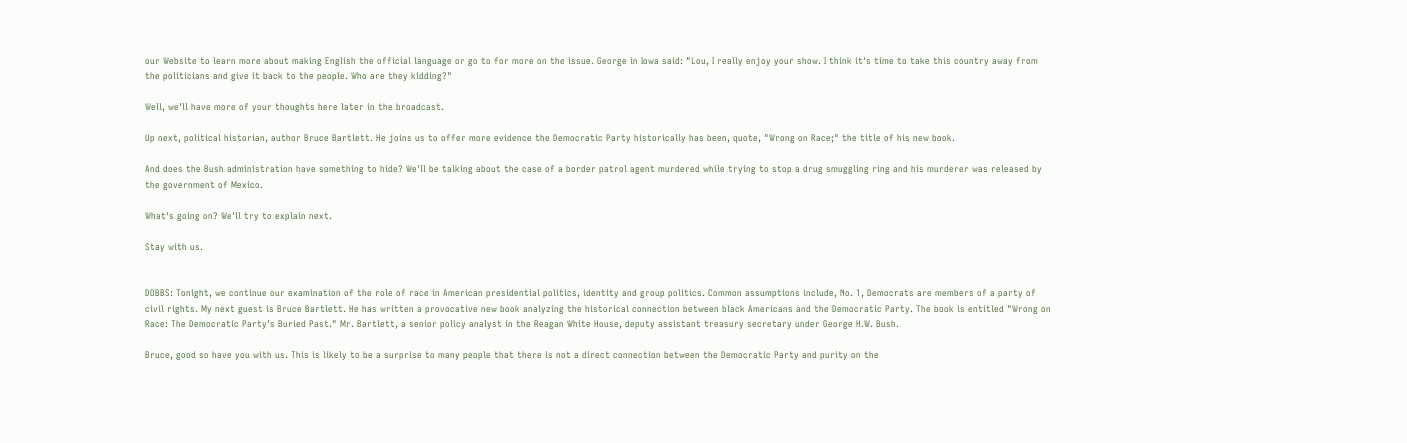our Website to learn more about making English the official language or go to for more on the issue. George in Iowa said: "Lou, I really enjoy your show. I think it's time to take this country away from the politicians and give it back to the people. Who are they kidding?"

Well, we'll have more of your thoughts here later in the broadcast.

Up next, political historian, author Bruce Bartlett. He joins us to offer more evidence the Democratic Party historically has been, quote, "Wrong on Race;" the title of his new book.

And does the Bush administration have something to hide? We'll be talking about the case of a border patrol agent murdered while trying to stop a drug smuggling ring and his murderer was released by the government of Mexico.

What's going on? We'll try to explain next.

Stay with us.


DOBBS: Tonight, we continue our examination of the role of race in American presidential politics, identity and group politics. Common assumptions include, No. 1, Democrats are members of a party of civil rights. My next guest is Bruce Bartlett. He has written a provocative new book analyzing the historical connection between black Americans and the Democratic Party. The book is entitled "Wrong on Race: The Democratic Party's Buried Past." Mr. Bartlett, a senior policy analyst in the Reagan White House, deputy assistant treasury secretary under George H.W. Bush.

Bruce, good so have you with us. This is likely to be a surprise to many people that there is not a direct connection between the Democratic Party and purity on the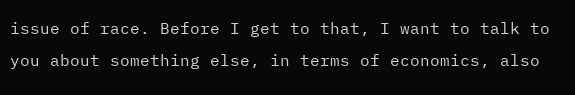issue of race. Before I get to that, I want to talk to you about something else, in terms of economics, also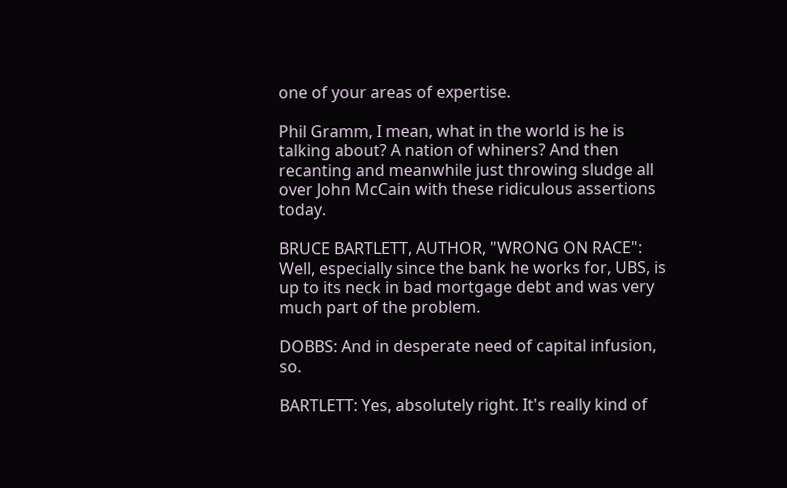one of your areas of expertise.

Phil Gramm, I mean, what in the world is he is talking about? A nation of whiners? And then recanting and meanwhile just throwing sludge all over John McCain with these ridiculous assertions today.

BRUCE BARTLETT, AUTHOR, "WRONG ON RACE": Well, especially since the bank he works for, UBS, is up to its neck in bad mortgage debt and was very much part of the problem.

DOBBS: And in desperate need of capital infusion, so.

BARTLETT: Yes, absolutely right. It's really kind of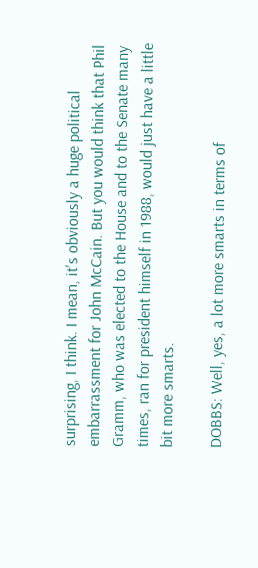surprising, I think. I mean, it's obviously a huge political embarrassment for John McCain. But you would think that Phil Gramm, who was elected to the House and to the Senate many times, ran for president himself in 1988, would just have a little bit more smarts.

DOBBS: Well, yes, a lot more smarts in terms of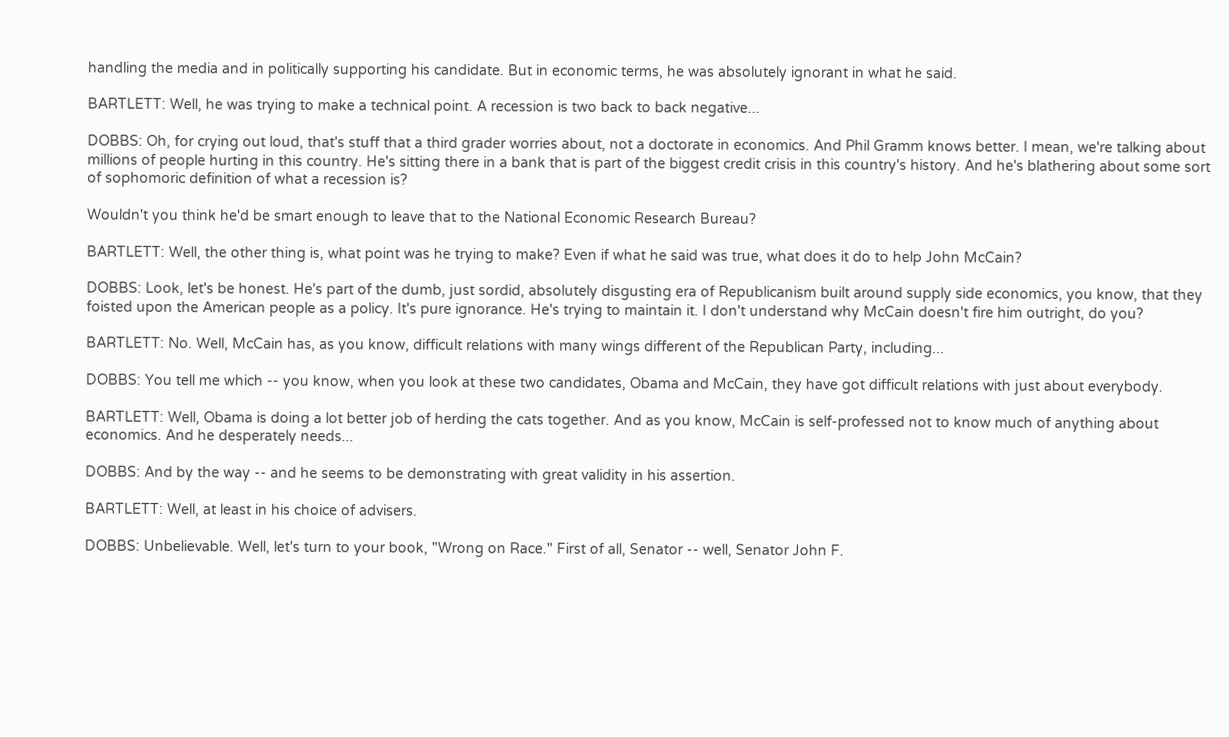handling the media and in politically supporting his candidate. But in economic terms, he was absolutely ignorant in what he said.

BARTLETT: Well, he was trying to make a technical point. A recession is two back to back negative...

DOBBS: Oh, for crying out loud, that's stuff that a third grader worries about, not a doctorate in economics. And Phil Gramm knows better. I mean, we're talking about millions of people hurting in this country. He's sitting there in a bank that is part of the biggest credit crisis in this country's history. And he's blathering about some sort of sophomoric definition of what a recession is?

Wouldn't you think he'd be smart enough to leave that to the National Economic Research Bureau?

BARTLETT: Well, the other thing is, what point was he trying to make? Even if what he said was true, what does it do to help John McCain?

DOBBS: Look, let's be honest. He's part of the dumb, just sordid, absolutely disgusting era of Republicanism built around supply side economics, you know, that they foisted upon the American people as a policy. It's pure ignorance. He's trying to maintain it. I don't understand why McCain doesn't fire him outright, do you?

BARTLETT: No. Well, McCain has, as you know, difficult relations with many wings different of the Republican Party, including...

DOBBS: You tell me which -- you know, when you look at these two candidates, Obama and McCain, they have got difficult relations with just about everybody.

BARTLETT: Well, Obama is doing a lot better job of herding the cats together. And as you know, McCain is self-professed not to know much of anything about economics. And he desperately needs...

DOBBS: And by the way -- and he seems to be demonstrating with great validity in his assertion.

BARTLETT: Well, at least in his choice of advisers.

DOBBS: Unbelievable. Well, let's turn to your book, "Wrong on Race." First of all, Senator -- well, Senator John F.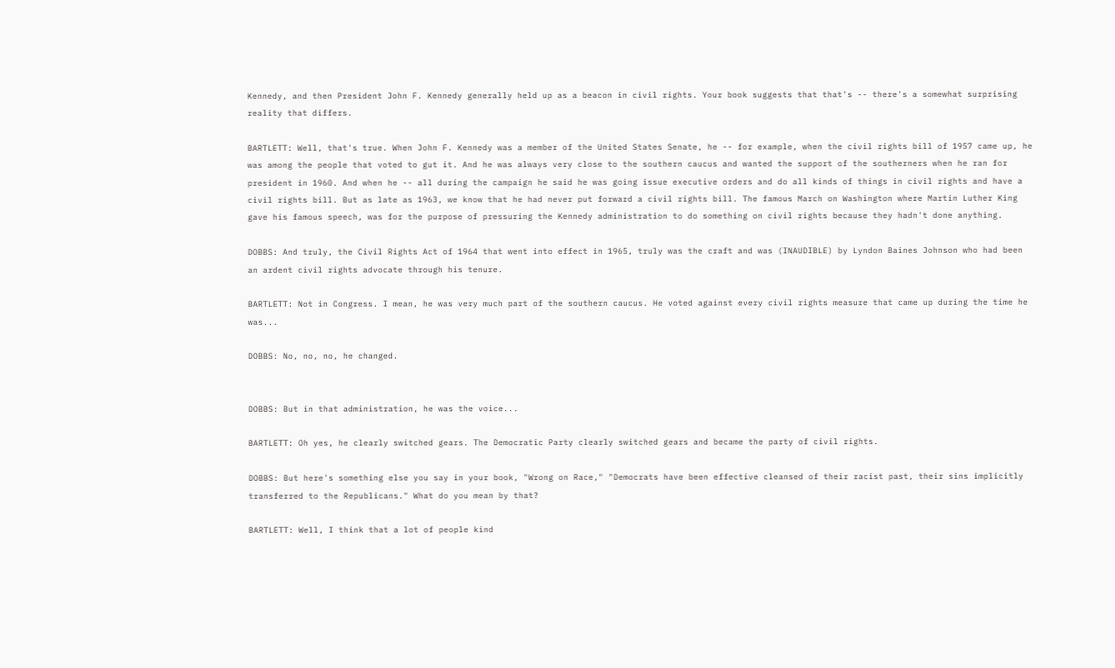Kennedy, and then President John F. Kennedy generally held up as a beacon in civil rights. Your book suggests that that's -- there's a somewhat surprising reality that differs.

BARTLETT: Well, that's true. When John F. Kennedy was a member of the United States Senate, he -- for example, when the civil rights bill of 1957 came up, he was among the people that voted to gut it. And he was always very close to the southern caucus and wanted the support of the southerners when he ran for president in 1960. And when he -- all during the campaign he said he was going issue executive orders and do all kinds of things in civil rights and have a civil rights bill. But as late as 1963, we know that he had never put forward a civil rights bill. The famous March on Washington where Martin Luther King gave his famous speech, was for the purpose of pressuring the Kennedy administration to do something on civil rights because they hadn't done anything.

DOBBS: And truly, the Civil Rights Act of 1964 that went into effect in 1965, truly was the craft and was (INAUDIBLE) by Lyndon Baines Johnson who had been an ardent civil rights advocate through his tenure.

BARTLETT: Not in Congress. I mean, he was very much part of the southern caucus. He voted against every civil rights measure that came up during the time he was...

DOBBS: No, no, no, he changed.


DOBBS: But in that administration, he was the voice...

BARTLETT: Oh yes, he clearly switched gears. The Democratic Party clearly switched gears and became the party of civil rights.

DOBBS: But here's something else you say in your book, "Wrong on Race," "Democrats have been effective cleansed of their racist past, their sins implicitly transferred to the Republicans." What do you mean by that?

BARTLETT: Well, I think that a lot of people kind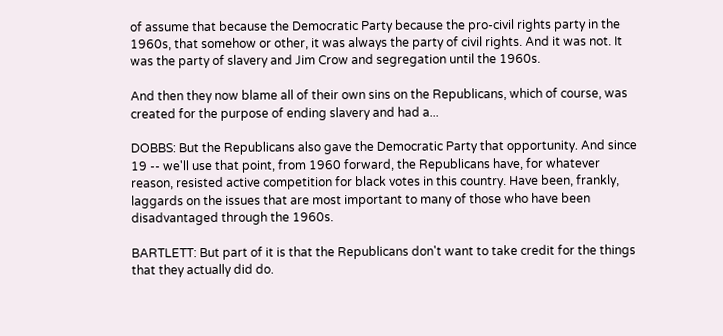of assume that because the Democratic Party because the pro-civil rights party in the 1960s, that somehow or other, it was always the party of civil rights. And it was not. It was the party of slavery and Jim Crow and segregation until the 1960s.

And then they now blame all of their own sins on the Republicans, which of course, was created for the purpose of ending slavery and had a...

DOBBS: But the Republicans also gave the Democratic Party that opportunity. And since 19 -- we'll use that point, from 1960 forward, the Republicans have, for whatever reason, resisted active competition for black votes in this country. Have been, frankly, laggards on the issues that are most important to many of those who have been disadvantaged through the 1960s.

BARTLETT: But part of it is that the Republicans don't want to take credit for the things that they actually did do.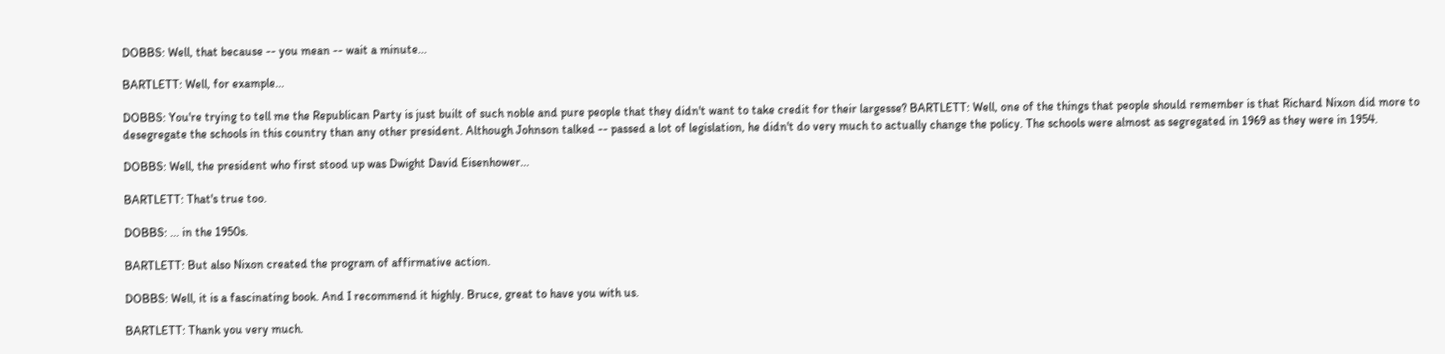DOBBS: Well, that because -- you mean -- wait a minute...

BARTLETT: Well, for example...

DOBBS: You're trying to tell me the Republican Party is just built of such noble and pure people that they didn't want to take credit for their largesse? BARTLETT: Well, one of the things that people should remember is that Richard Nixon did more to desegregate the schools in this country than any other president. Although Johnson talked -- passed a lot of legislation, he didn't do very much to actually change the policy. The schools were almost as segregated in 1969 as they were in 1954.

DOBBS: Well, the president who first stood up was Dwight David Eisenhower...

BARTLETT: That's true too.

DOBBS: ... in the 1950s.

BARTLETT: But also Nixon created the program of affirmative action.

DOBBS: Well, it is a fascinating book. And I recommend it highly. Bruce, great to have you with us.

BARTLETT: Thank you very much.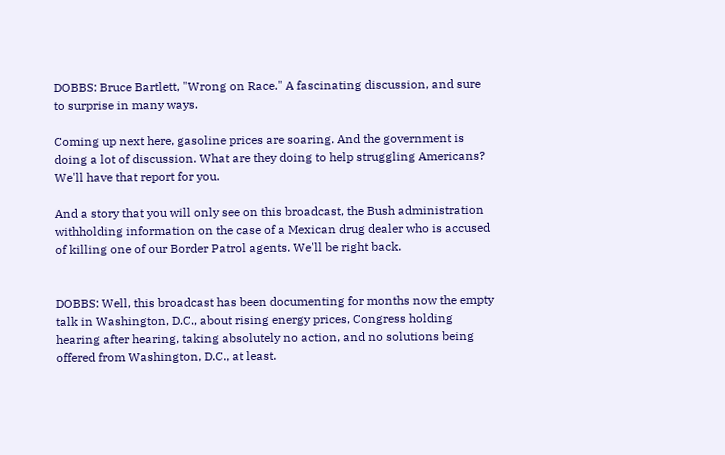DOBBS: Bruce Bartlett, "Wrong on Race." A fascinating discussion, and sure to surprise in many ways.

Coming up next here, gasoline prices are soaring. And the government is doing a lot of discussion. What are they doing to help struggling Americans? We'll have that report for you.

And a story that you will only see on this broadcast, the Bush administration withholding information on the case of a Mexican drug dealer who is accused of killing one of our Border Patrol agents. We'll be right back.


DOBBS: Well, this broadcast has been documenting for months now the empty talk in Washington, D.C., about rising energy prices, Congress holding hearing after hearing, taking absolutely no action, and no solutions being offered from Washington, D.C., at least.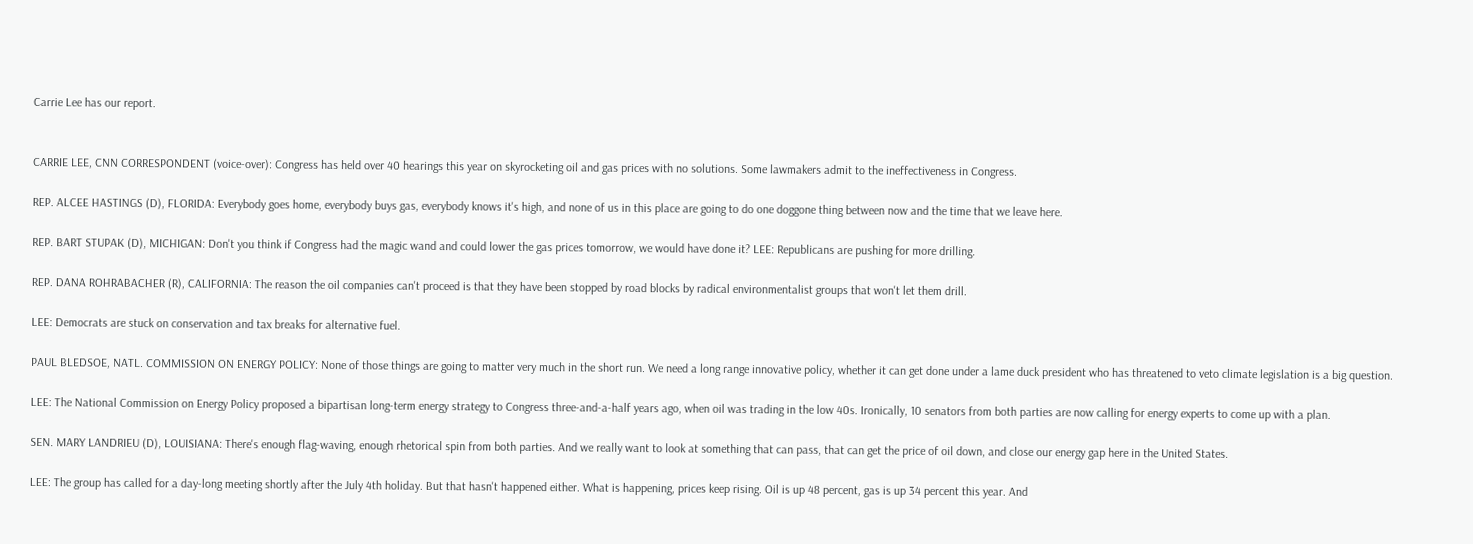Carrie Lee has our report.


CARRIE LEE, CNN CORRESPONDENT (voice-over): Congress has held over 40 hearings this year on skyrocketing oil and gas prices with no solutions. Some lawmakers admit to the ineffectiveness in Congress.

REP. ALCEE HASTINGS (D), FLORIDA: Everybody goes home, everybody buys gas, everybody knows it's high, and none of us in this place are going to do one doggone thing between now and the time that we leave here.

REP. BART STUPAK (D), MICHIGAN: Don't you think if Congress had the magic wand and could lower the gas prices tomorrow, we would have done it? LEE: Republicans are pushing for more drilling.

REP. DANA ROHRABACHER (R), CALIFORNIA: The reason the oil companies can't proceed is that they have been stopped by road blocks by radical environmentalist groups that won't let them drill.

LEE: Democrats are stuck on conservation and tax breaks for alternative fuel.

PAUL BLEDSOE, NATL. COMMISSION ON ENERGY POLICY: None of those things are going to matter very much in the short run. We need a long range innovative policy, whether it can get done under a lame duck president who has threatened to veto climate legislation is a big question.

LEE: The National Commission on Energy Policy proposed a bipartisan long-term energy strategy to Congress three-and-a-half years ago, when oil was trading in the low 40s. Ironically, 10 senators from both parties are now calling for energy experts to come up with a plan.

SEN. MARY LANDRIEU (D), LOUISIANA: There's enough flag-waving, enough rhetorical spin from both parties. And we really want to look at something that can pass, that can get the price of oil down, and close our energy gap here in the United States.

LEE: The group has called for a day-long meeting shortly after the July 4th holiday. But that hasn't happened either. What is happening, prices keep rising. Oil is up 48 percent, gas is up 34 percent this year. And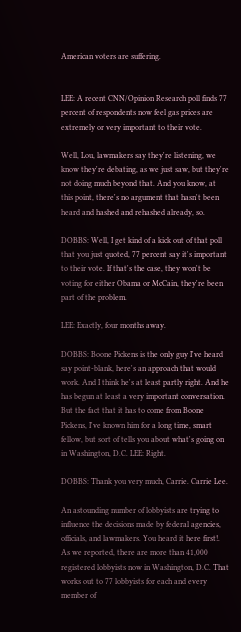American voters are suffering.


LEE: A recent CNN/Opinion Research poll finds 77 percent of respondents now feel gas prices are extremely or very important to their vote.

Well, Lou, lawmakers say they're listening, we know they're debating, as we just saw, but they're not doing much beyond that. And you know, at this point, there's no argument that hasn't been heard and hashed and rehashed already, so.

DOBBS: Well, I get kind of a kick out of that poll that you just quoted, 77 percent say it's important to their vote. If that's the case, they won't be voting for either Obama or McCain, they're been part of the problem.

LEE: Exactly, four months away.

DOBBS: Boone Pickens is the only guy I've heard say point-blank, here's an approach that would work. And I think he's at least partly right. And he has begun at least a very important conversation. But the fact that it has to come from Boone Pickens, I've known him for a long time, smart fellow, but sort of tells you about what's going on in Washington, D.C. LEE: Right.

DOBBS: Thank you very much, Carrie. Carrie Lee.

An astounding number of lobbyists are trying to influence the decisions made by federal agencies, officials, and lawmakers. You heard it here first!. As we reported, there are more than 41,000 registered lobbyists now in Washington, D.C. That works out to 77 lobbyists for each and every member of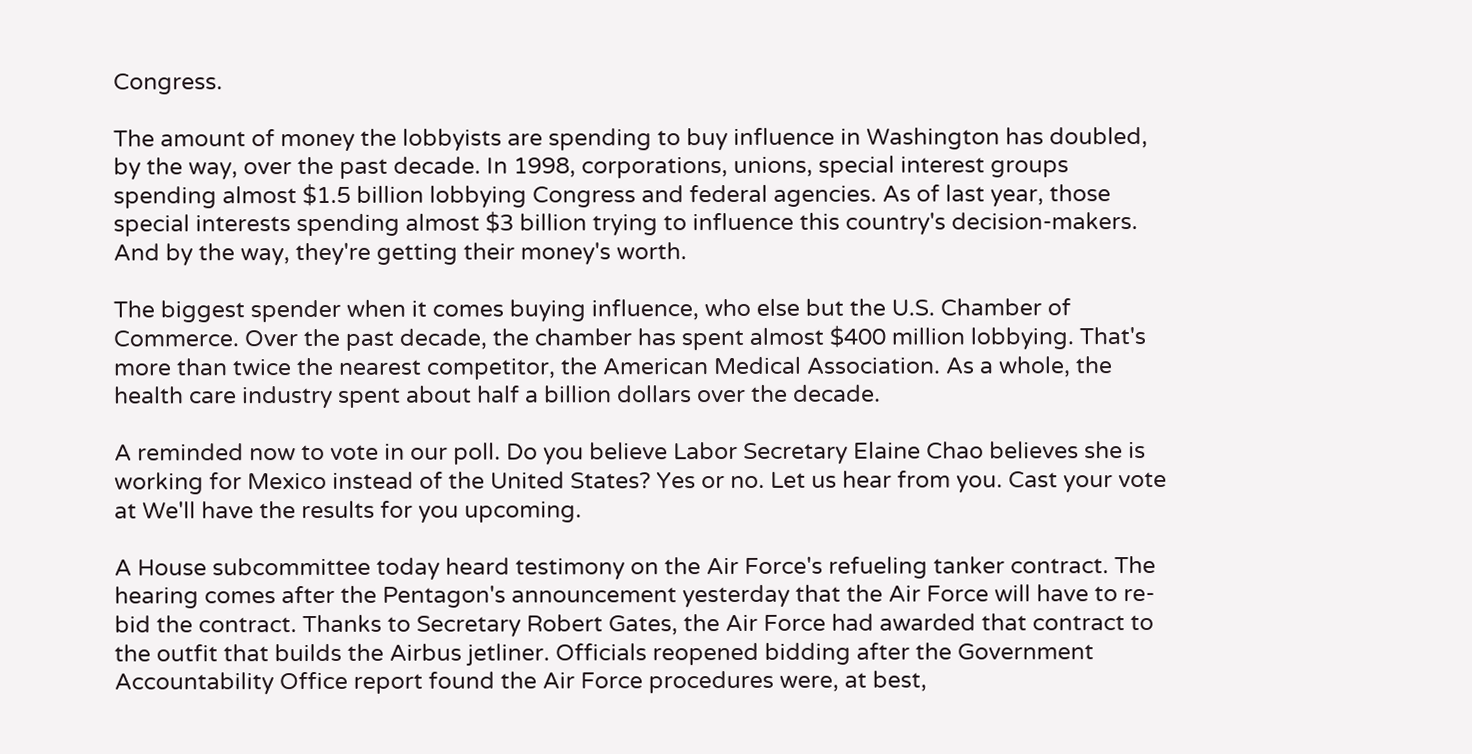Congress.

The amount of money the lobbyists are spending to buy influence in Washington has doubled, by the way, over the past decade. In 1998, corporations, unions, special interest groups spending almost $1.5 billion lobbying Congress and federal agencies. As of last year, those special interests spending almost $3 billion trying to influence this country's decision-makers. And by the way, they're getting their money's worth.

The biggest spender when it comes buying influence, who else but the U.S. Chamber of Commerce. Over the past decade, the chamber has spent almost $400 million lobbying. That's more than twice the nearest competitor, the American Medical Association. As a whole, the health care industry spent about half a billion dollars over the decade.

A reminded now to vote in our poll. Do you believe Labor Secretary Elaine Chao believes she is working for Mexico instead of the United States? Yes or no. Let us hear from you. Cast your vote at We'll have the results for you upcoming.

A House subcommittee today heard testimony on the Air Force's refueling tanker contract. The hearing comes after the Pentagon's announcement yesterday that the Air Force will have to re-bid the contract. Thanks to Secretary Robert Gates, the Air Force had awarded that contract to the outfit that builds the Airbus jetliner. Officials reopened bidding after the Government Accountability Office report found the Air Force procedures were, at best,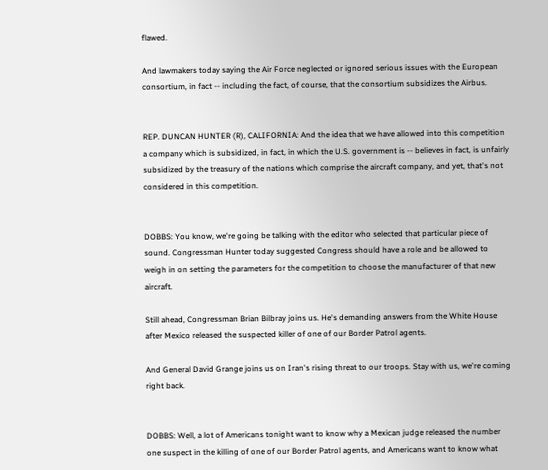flawed.

And lawmakers today saying the Air Force neglected or ignored serious issues with the European consortium, in fact -- including the fact, of course, that the consortium subsidizes the Airbus.


REP. DUNCAN HUNTER (R), CALIFORNIA: And the idea that we have allowed into this competition a company which is subsidized, in fact, in which the U.S. government is -- believes in fact, is unfairly subsidized by the treasury of the nations which comprise the aircraft company, and yet, that's not considered in this competition.


DOBBS: You know, we're going be talking with the editor who selected that particular piece of sound. Congressman Hunter today suggested Congress should have a role and be allowed to weigh in on setting the parameters for the competition to choose the manufacturer of that new aircraft.

Still ahead, Congressman Brian Bilbray joins us. He's demanding answers from the White House after Mexico released the suspected killer of one of our Border Patrol agents.

And General David Grange joins us on Iran's rising threat to our troops. Stay with us, we're coming right back.


DOBBS: Well, a lot of Americans tonight want to know why a Mexican judge released the number one suspect in the killing of one of our Border Patrol agents, and Americans want to know what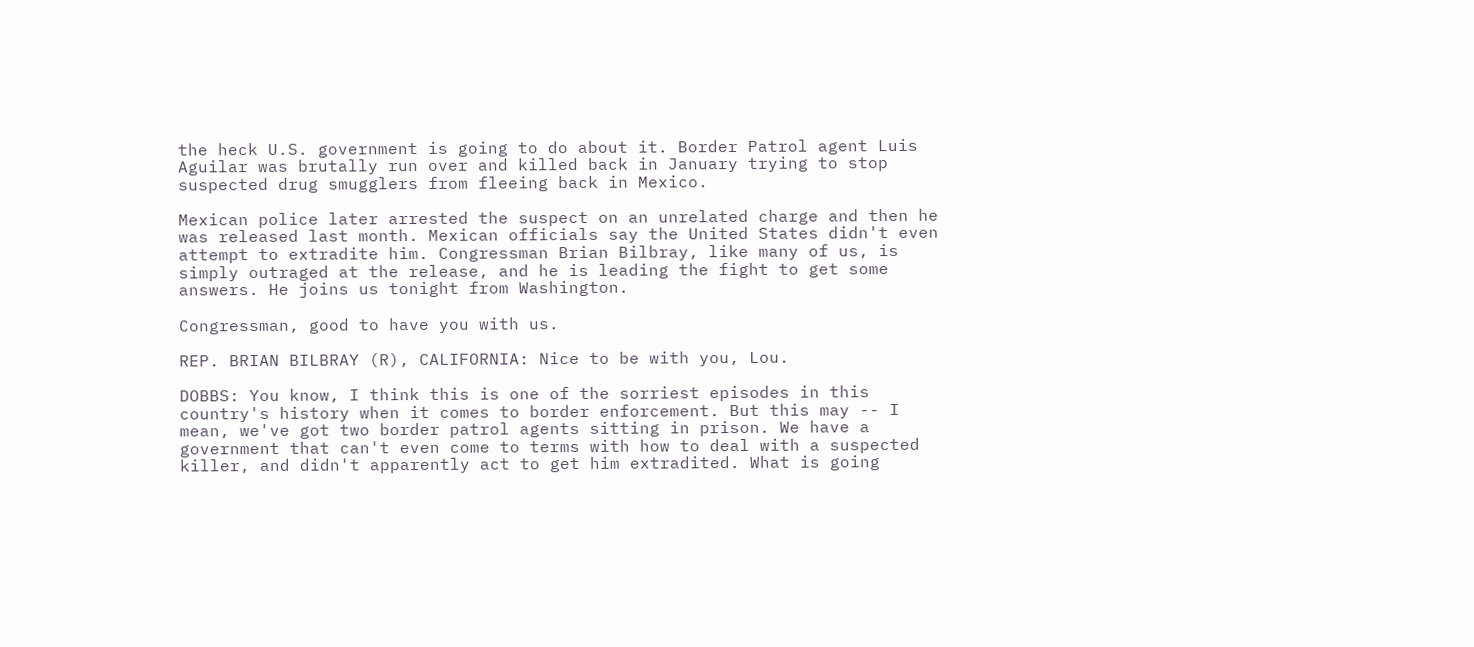the heck U.S. government is going to do about it. Border Patrol agent Luis Aguilar was brutally run over and killed back in January trying to stop suspected drug smugglers from fleeing back in Mexico.

Mexican police later arrested the suspect on an unrelated charge and then he was released last month. Mexican officials say the United States didn't even attempt to extradite him. Congressman Brian Bilbray, like many of us, is simply outraged at the release, and he is leading the fight to get some answers. He joins us tonight from Washington.

Congressman, good to have you with us.

REP. BRIAN BILBRAY (R), CALIFORNIA: Nice to be with you, Lou.

DOBBS: You know, I think this is one of the sorriest episodes in this country's history when it comes to border enforcement. But this may -- I mean, we've got two border patrol agents sitting in prison. We have a government that can't even come to terms with how to deal with a suspected killer, and didn't apparently act to get him extradited. What is going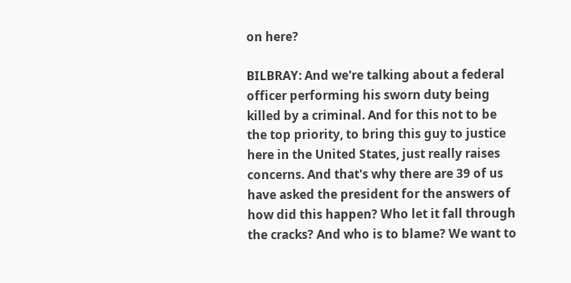on here?

BILBRAY: And we're talking about a federal officer performing his sworn duty being killed by a criminal. And for this not to be the top priority, to bring this guy to justice here in the United States, just really raises concerns. And that's why there are 39 of us have asked the president for the answers of how did this happen? Who let it fall through the cracks? And who is to blame? We want to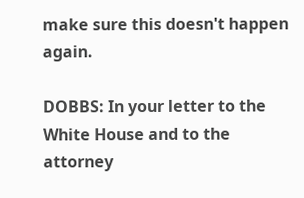make sure this doesn't happen again.

DOBBS: In your letter to the White House and to the attorney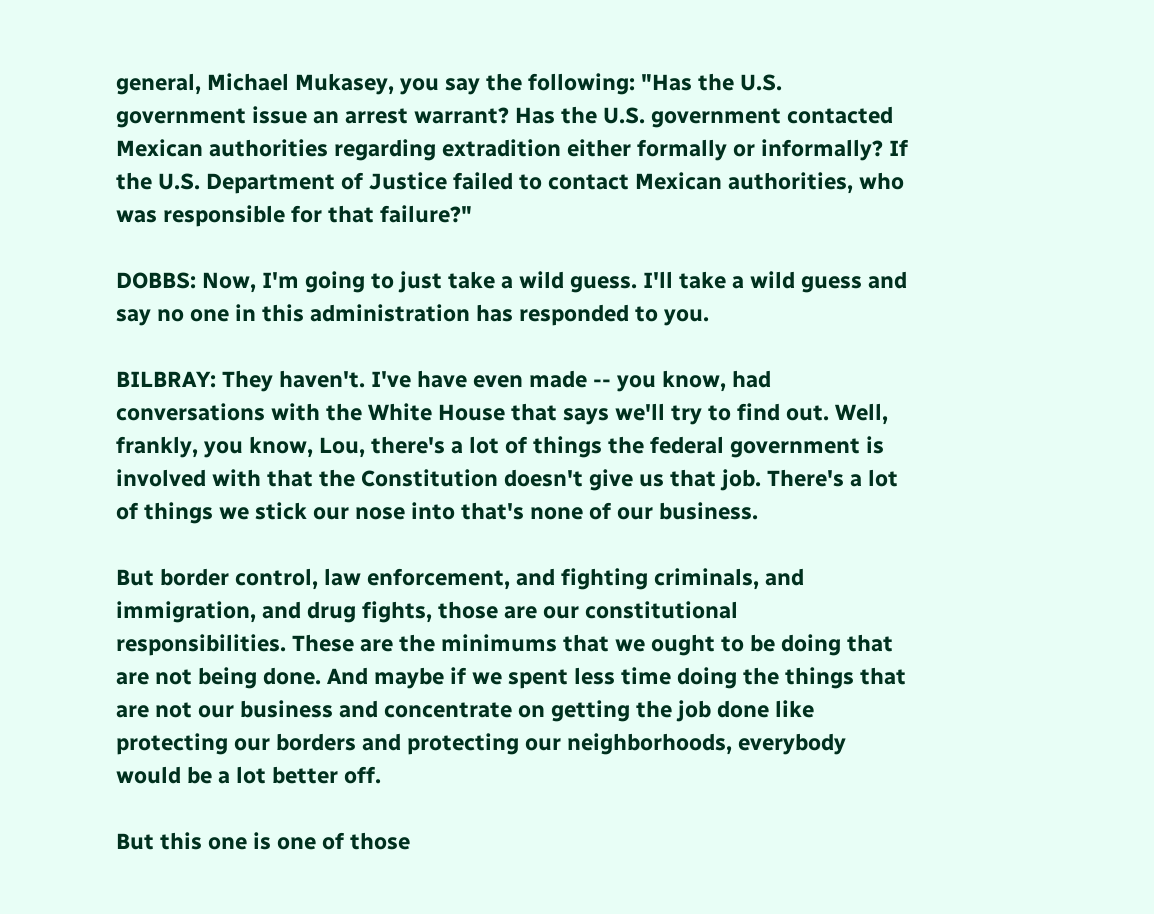general, Michael Mukasey, you say the following: "Has the U.S. government issue an arrest warrant? Has the U.S. government contacted Mexican authorities regarding extradition either formally or informally? If the U.S. Department of Justice failed to contact Mexican authorities, who was responsible for that failure?"

DOBBS: Now, I'm going to just take a wild guess. I'll take a wild guess and say no one in this administration has responded to you.

BILBRAY: They haven't. I've have even made -- you know, had conversations with the White House that says we'll try to find out. Well, frankly, you know, Lou, there's a lot of things the federal government is involved with that the Constitution doesn't give us that job. There's a lot of things we stick our nose into that's none of our business.

But border control, law enforcement, and fighting criminals, and immigration, and drug fights, those are our constitutional responsibilities. These are the minimums that we ought to be doing that are not being done. And maybe if we spent less time doing the things that are not our business and concentrate on getting the job done like protecting our borders and protecting our neighborhoods, everybody would be a lot better off.

But this one is one of those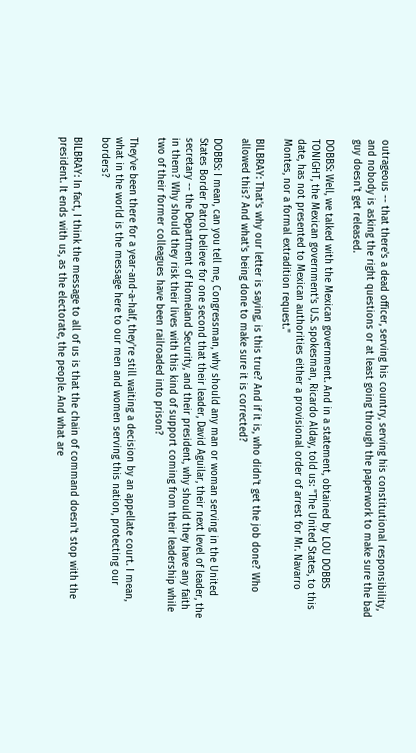outrageous -- that there's a dead officer, serving his country, serving his constitutional responsibility, and nobody is asking the right questions or at least going through the paperwork to make sure the bad guy doesn't get released.

DOBBS: Well, we talked with the Mexican government. And in a statement, obtained by LOU DOBBS TONIGHT, the Mexican government's U.S. spokesman, Ricardo Alday, told us: "The United States, to this date, has not presented to Mexican authorities either a provisional order of arrest for Mr. Navarro Montes, nor a formal extradition request."

BILBRAY: That's why our letter is saying, is this true? And if it is, who didn't get the job done? Who allowed this? And what's being done to make sure it is corrected?

DOBBS: I mean, can you tell me, Congressman, why should any man or woman serving in the United States Border Patrol believe for one second that their leader, David Aguilar, their next level of leader, the secretary -- the Department of Homeland Security, and their president, why should they have any faith in them? Why should they risk their lives with this kind of support coming from their leadership while two of their former colleagues have been railroaded into prison?

They've been there for a year-and-a-half, they're still waiting a decision by an appellate court. I mean, what in the world is the message here to our men and women serving this nation, protecting our borders?

BILBRAY: In fact, I think the message to all of us is that the chain of command doesn't stop with the president. It ends with us, as the electorate, the people. And what are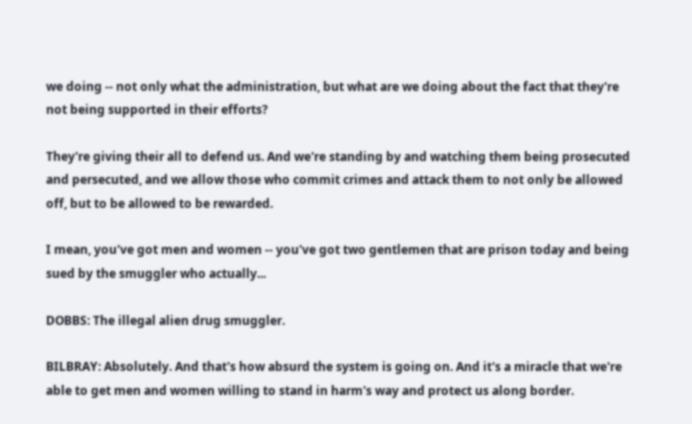we doing -- not only what the administration, but what are we doing about the fact that they're not being supported in their efforts?

They're giving their all to defend us. And we're standing by and watching them being prosecuted and persecuted, and we allow those who commit crimes and attack them to not only be allowed off, but to be allowed to be rewarded.

I mean, you've got men and women -- you've got two gentlemen that are prison today and being sued by the smuggler who actually...

DOBBS: The illegal alien drug smuggler.

BILBRAY: Absolutely. And that's how absurd the system is going on. And it's a miracle that we're able to get men and women willing to stand in harm's way and protect us along border.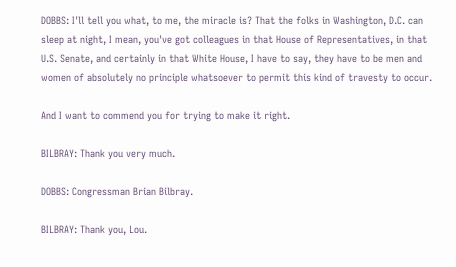DOBBS: I'll tell you what, to me, the miracle is? That the folks in Washington, D.C. can sleep at night, I mean, you've got colleagues in that House of Representatives, in that U.S. Senate, and certainly in that White House, I have to say, they have to be men and women of absolutely no principle whatsoever to permit this kind of travesty to occur.

And I want to commend you for trying to make it right.

BILBRAY: Thank you very much.

DOBBS: Congressman Brian Bilbray.

BILBRAY: Thank you, Lou.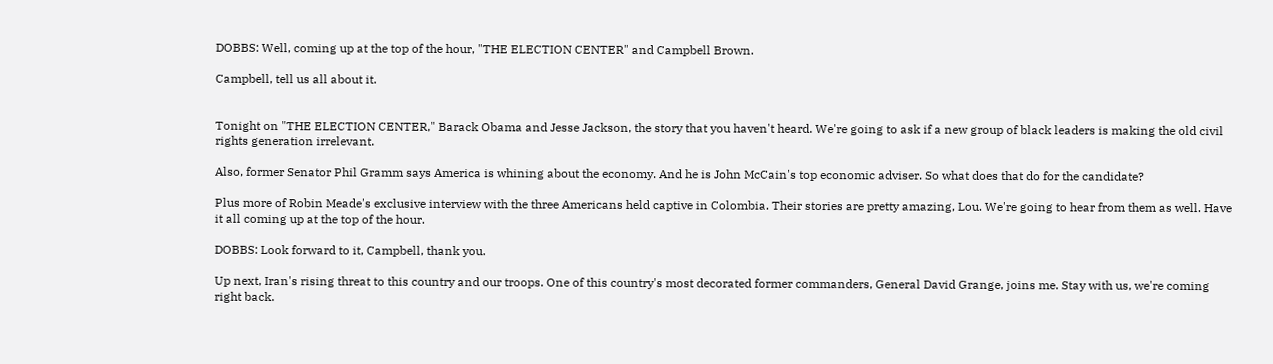DOBBS: Well, coming up at the top of the hour, "THE ELECTION CENTER" and Campbell Brown.

Campbell, tell us all about it.


Tonight on "THE ELECTION CENTER," Barack Obama and Jesse Jackson, the story that you haven't heard. We're going to ask if a new group of black leaders is making the old civil rights generation irrelevant.

Also, former Senator Phil Gramm says America is whining about the economy. And he is John McCain's top economic adviser. So what does that do for the candidate?

Plus more of Robin Meade's exclusive interview with the three Americans held captive in Colombia. Their stories are pretty amazing, Lou. We're going to hear from them as well. Have it all coming up at the top of the hour.

DOBBS: Look forward to it, Campbell, thank you.

Up next, Iran's rising threat to this country and our troops. One of this country's most decorated former commanders, General David Grange, joins me. Stay with us, we're coming right back.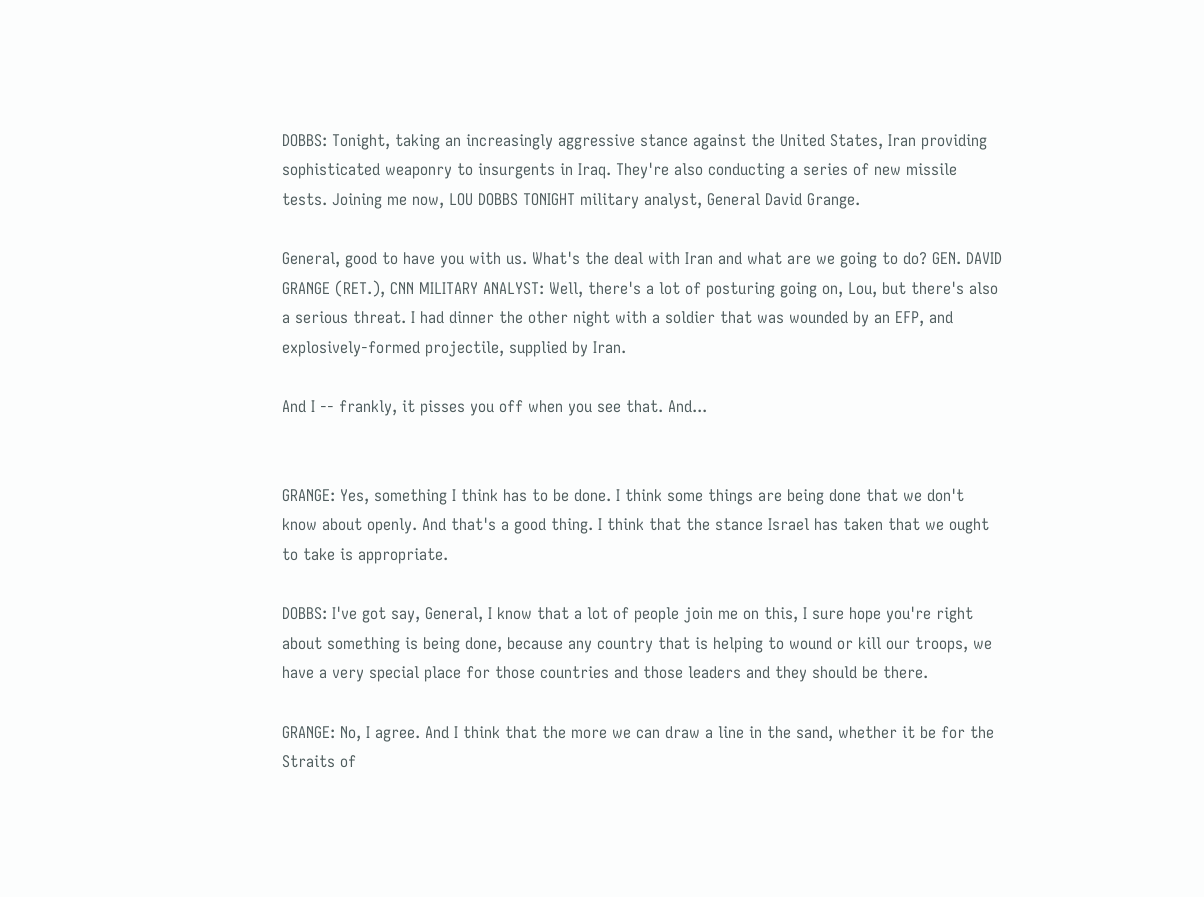DOBBS: Tonight, taking an increasingly aggressive stance against the United States, Iran providing sophisticated weaponry to insurgents in Iraq. They're also conducting a series of new missile tests. Joining me now, LOU DOBBS TONIGHT military analyst, General David Grange.

General, good to have you with us. What's the deal with Iran and what are we going to do? GEN. DAVID GRANGE (RET.), CNN MILITARY ANALYST: Well, there's a lot of posturing going on, Lou, but there's also a serious threat. I had dinner the other night with a soldier that was wounded by an EFP, and explosively-formed projectile, supplied by Iran.

And I -- frankly, it pisses you off when you see that. And...


GRANGE: Yes, something I think has to be done. I think some things are being done that we don't know about openly. And that's a good thing. I think that the stance Israel has taken that we ought to take is appropriate.

DOBBS: I've got say, General, I know that a lot of people join me on this, I sure hope you're right about something is being done, because any country that is helping to wound or kill our troops, we have a very special place for those countries and those leaders and they should be there.

GRANGE: No, I agree. And I think that the more we can draw a line in the sand, whether it be for the Straits of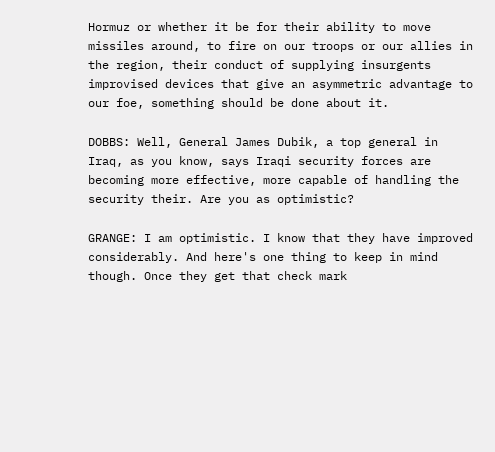Hormuz or whether it be for their ability to move missiles around, to fire on our troops or our allies in the region, their conduct of supplying insurgents improvised devices that give an asymmetric advantage to our foe, something should be done about it.

DOBBS: Well, General James Dubik, a top general in Iraq, as you know, says Iraqi security forces are becoming more effective, more capable of handling the security their. Are you as optimistic?

GRANGE: I am optimistic. I know that they have improved considerably. And here's one thing to keep in mind though. Once they get that check mark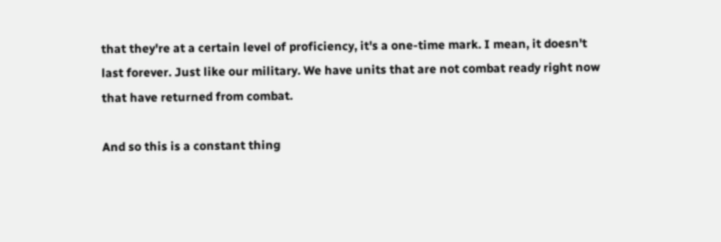that they're at a certain level of proficiency, it's a one-time mark. I mean, it doesn't last forever. Just like our military. We have units that are not combat ready right now that have returned from combat.

And so this is a constant thing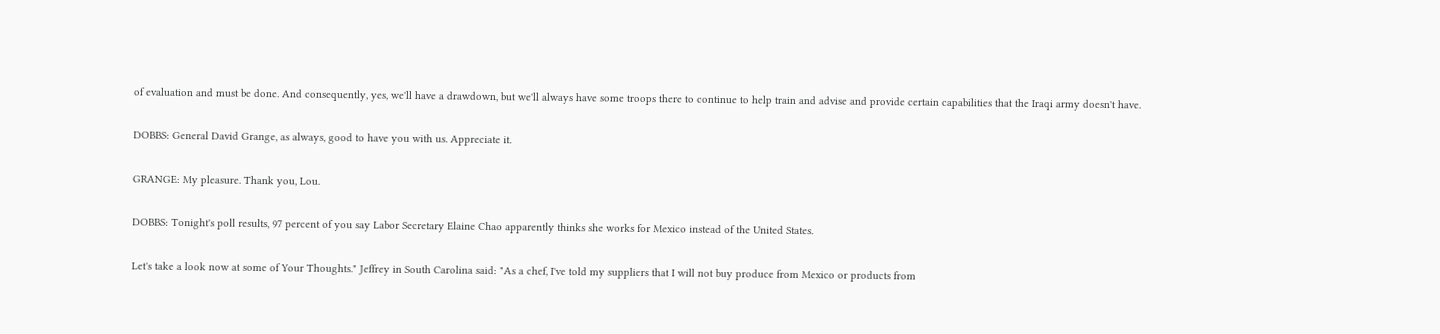of evaluation and must be done. And consequently, yes, we'll have a drawdown, but we'll always have some troops there to continue to help train and advise and provide certain capabilities that the Iraqi army doesn't have.

DOBBS: General David Grange, as always, good to have you with us. Appreciate it.

GRANGE: My pleasure. Thank you, Lou.

DOBBS: Tonight's poll results, 97 percent of you say Labor Secretary Elaine Chao apparently thinks she works for Mexico instead of the United States.

Let's take a look now at some of Your Thoughts." Jeffrey in South Carolina said: "As a chef, I've told my suppliers that I will not buy produce from Mexico or products from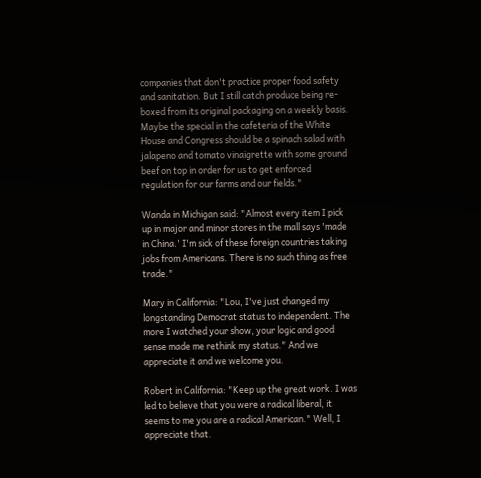companies that don't practice proper food safety and sanitation. But I still catch produce being re-boxed from its original packaging on a weekly basis. Maybe the special in the cafeteria of the White House and Congress should be a spinach salad with jalapeno and tomato vinaigrette with some ground beef on top in order for us to get enforced regulation for our farms and our fields."

Wanda in Michigan said: "Almost every item I pick up in major and minor stores in the mall says 'made in China.' I'm sick of these foreign countries taking jobs from Americans. There is no such thing as free trade."

Mary in California: "Lou, I've just changed my longstanding Democrat status to independent. The more I watched your show, your logic and good sense made me rethink my status." And we appreciate it and we welcome you.

Robert in California: "Keep up the great work. I was led to believe that you were a radical liberal, it seems to me you are a radical American." Well, I appreciate that.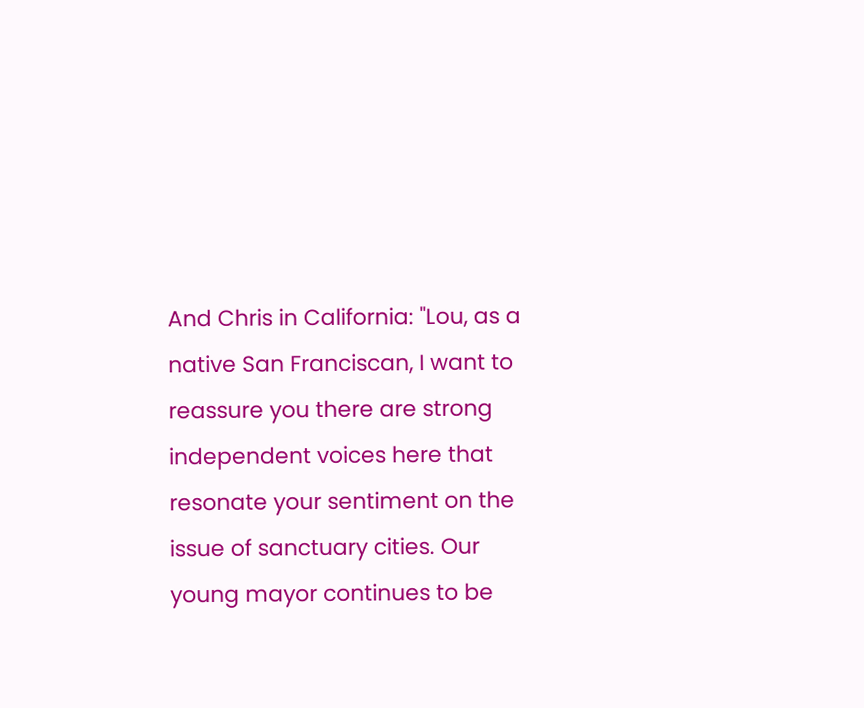And Chris in California: "Lou, as a native San Franciscan, I want to reassure you there are strong independent voices here that resonate your sentiment on the issue of sanctuary cities. Our young mayor continues to be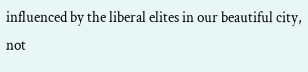influenced by the liberal elites in our beautiful city, not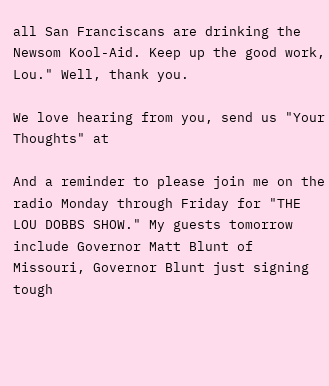all San Franciscans are drinking the Newsom Kool-Aid. Keep up the good work, Lou." Well, thank you.

We love hearing from you, send us "Your Thoughts" at

And a reminder to please join me on the radio Monday through Friday for "THE LOU DOBBS SHOW." My guests tomorrow include Governor Matt Blunt of Missouri, Governor Blunt just signing tough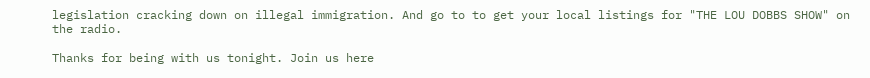legislation cracking down on illegal immigration. And go to to get your local listings for "THE LOU DOBBS SHOW" on the radio.

Thanks for being with us tonight. Join us here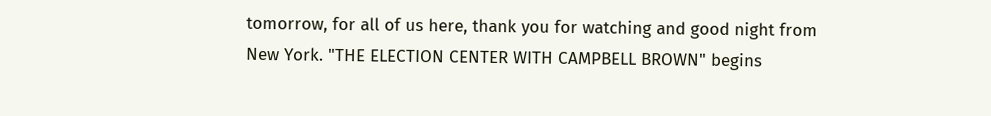tomorrow, for all of us here, thank you for watching and good night from New York. "THE ELECTION CENTER WITH CAMPBELL BROWN" begins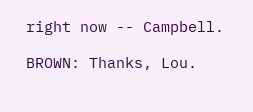right now -- Campbell.

BROWN: Thanks, Lou.